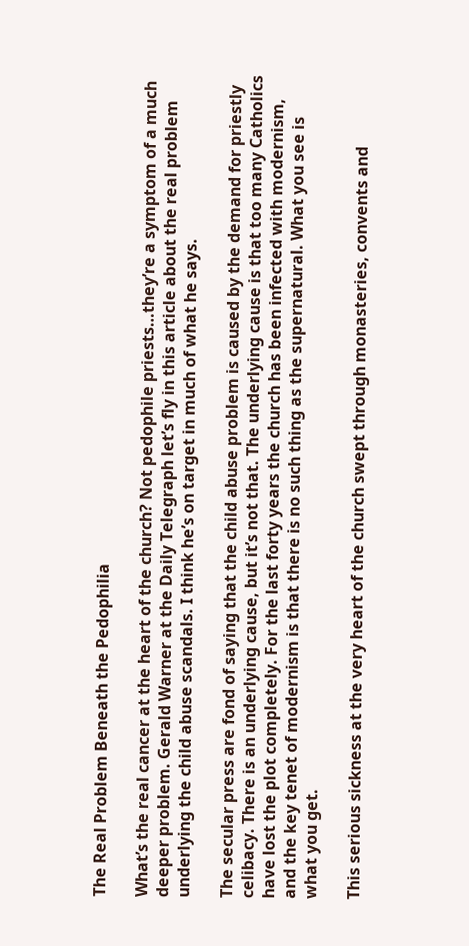The Real Problem Beneath the Pedophilia

What’s the real cancer at the heart of the church? Not pedophile priests…they’re a symptom of a much deeper problem. Gerald Warner at the Daily Telegraph let’s fly in this article about the real problem underlying the child abuse scandals. I think he’s on target in much of what he says.

The secular press are fond of saying that the child abuse problem is caused by the demand for priestly celibacy. There is an underlying cause, but it’s not that. The underlying cause is that too many Catholics have lost the plot completely. For the last forty years the church has been infected with modernism, and the key tenet of modernism is that there is no such thing as the supernatural. What you see is what you get.

This serious sickness at the very heart of the church swept through monasteries, convents and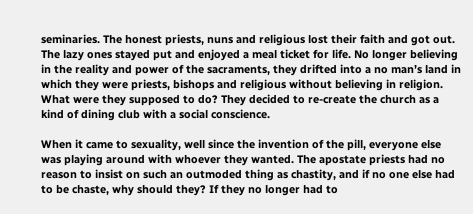seminaries. The honest priests, nuns and religious lost their faith and got out. The lazy ones stayed put and enjoyed a meal ticket for life. No longer believing in the reality and power of the sacraments, they drifted into a no man’s land in which they were priests, bishops and religious without believing in religion. What were they supposed to do? They decided to re-create the church as a kind of dining club with a social conscience.

When it came to sexuality, well since the invention of the pill, everyone else was playing around with whoever they wanted. The apostate priests had no reason to insist on such an outmoded thing as chastity, and if no one else had to be chaste, why should they? If they no longer had to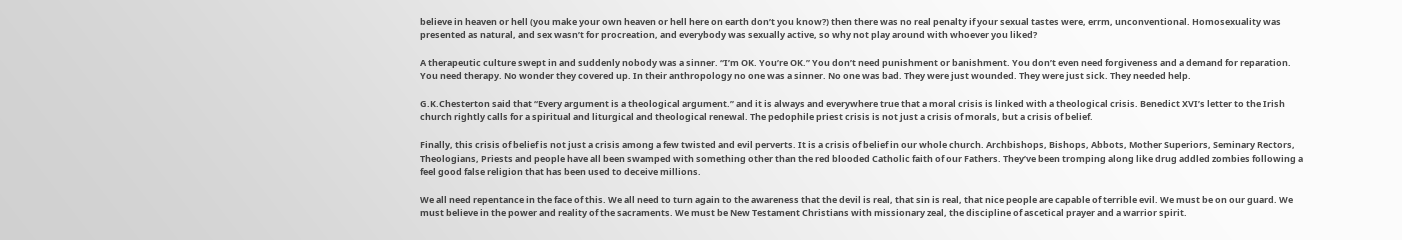believe in heaven or hell (you make your own heaven or hell here on earth don’t you know?) then there was no real penalty if your sexual tastes were, errm, unconventional. Homosexuality was presented as natural, and sex wasn’t for procreation, and everybody was sexually active, so why not play around with whoever you liked?

A therapeutic culture swept in and suddenly nobody was a sinner. “I’m OK. You’re OK.” You don’t need punishment or banishment. You don’t even need forgiveness and a demand for reparation. You need therapy. No wonder they covered up. In their anthropology no one was a sinner. No one was bad. They were just wounded. They were just sick. They needed help.

G.K.Chesterton said that “Every argument is a theological argument.” and it is always and everywhere true that a moral crisis is linked with a theological crisis. Benedict XVI’s letter to the Irish church rightly calls for a spiritual and liturgical and theological renewal. The pedophile priest crisis is not just a crisis of morals, but a crisis of belief.

Finally, this crisis of belief is not just a crisis among a few twisted and evil perverts. It is a crisis of belief in our whole church. Archbishops, Bishops, Abbots, Mother Superiors, Seminary Rectors, Theologians, Priests and people have all been swamped with something other than the red blooded Catholic faith of our Fathers. They’ve been tromping along like drug addled zombies following a feel good false religion that has been used to deceive millions.

We all need repentance in the face of this. We all need to turn again to the awareness that the devil is real, that sin is real, that nice people are capable of terrible evil. We must be on our guard. We must believe in the power and reality of the sacraments. We must be New Testament Christians with missionary zeal, the discipline of ascetical prayer and a warrior spirit.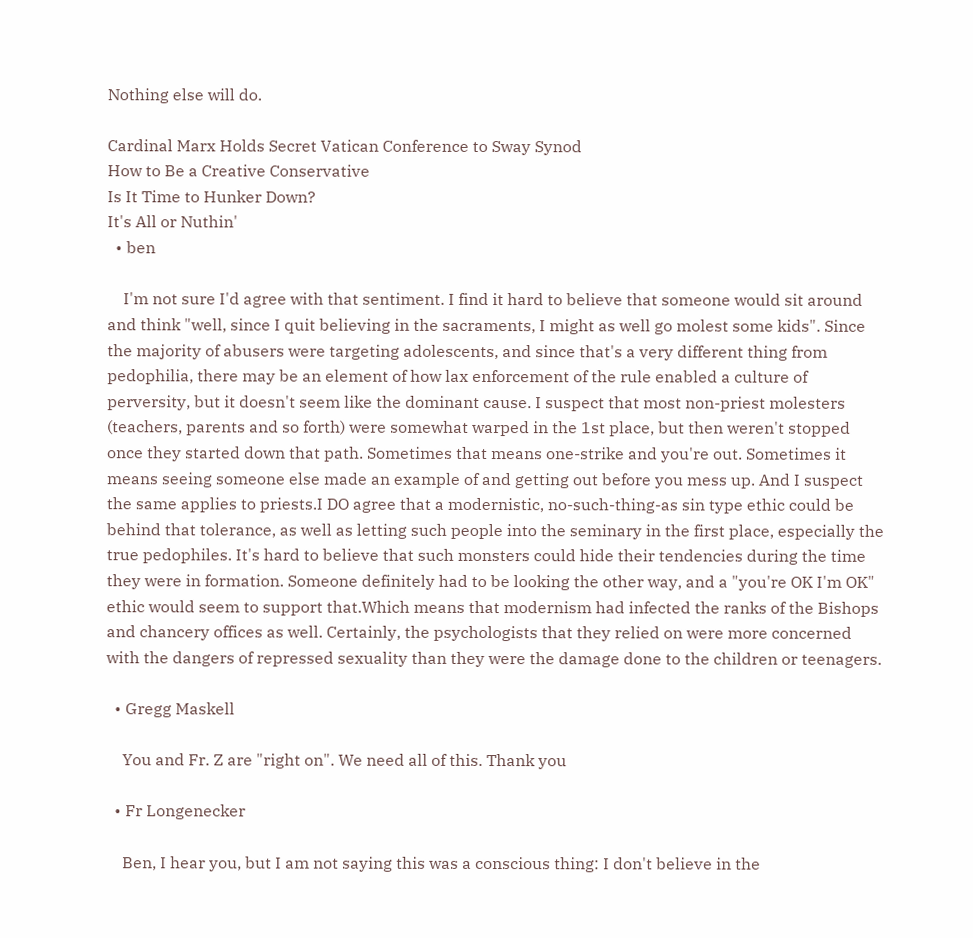Nothing else will do.

Cardinal Marx Holds Secret Vatican Conference to Sway Synod
How to Be a Creative Conservative
Is It Time to Hunker Down?
It's All or Nuthin'
  • ben

    I'm not sure I'd agree with that sentiment. I find it hard to believe that someone would sit around and think "well, since I quit believing in the sacraments, I might as well go molest some kids". Since the majority of abusers were targeting adolescents, and since that's a very different thing from pedophilia, there may be an element of how lax enforcement of the rule enabled a culture of perversity, but it doesn't seem like the dominant cause. I suspect that most non-priest molesters (teachers, parents and so forth) were somewhat warped in the 1st place, but then weren't stopped once they started down that path. Sometimes that means one-strike and you're out. Sometimes it means seeing someone else made an example of and getting out before you mess up. And I suspect the same applies to priests.I DO agree that a modernistic, no-such-thing-as sin type ethic could be behind that tolerance, as well as letting such people into the seminary in the first place, especially the true pedophiles. It's hard to believe that such monsters could hide their tendencies during the time they were in formation. Someone definitely had to be looking the other way, and a "you're OK I'm OK" ethic would seem to support that.Which means that modernism had infected the ranks of the Bishops and chancery offices as well. Certainly, the psychologists that they relied on were more concerned with the dangers of repressed sexuality than they were the damage done to the children or teenagers.

  • Gregg Maskell

    You and Fr. Z are "right on". We need all of this. Thank you

  • Fr Longenecker

    Ben, I hear you, but I am not saying this was a conscious thing: I don't believe in the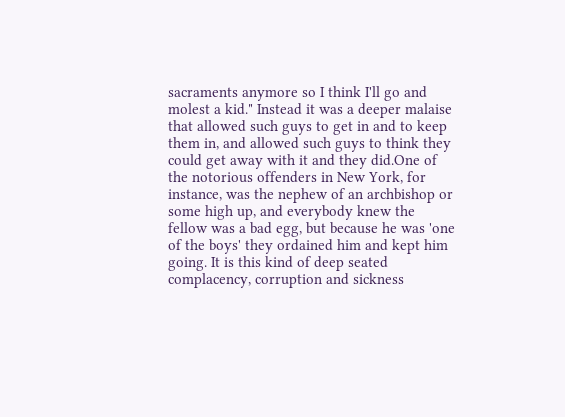sacraments anymore so I think I'll go and molest a kid." Instead it was a deeper malaise that allowed such guys to get in and to keep them in, and allowed such guys to think they could get away with it and they did.One of the notorious offenders in New York, for instance, was the nephew of an archbishop or some high up, and everybody knew the fellow was a bad egg, but because he was 'one of the boys' they ordained him and kept him going. It is this kind of deep seated complacency, corruption and sickness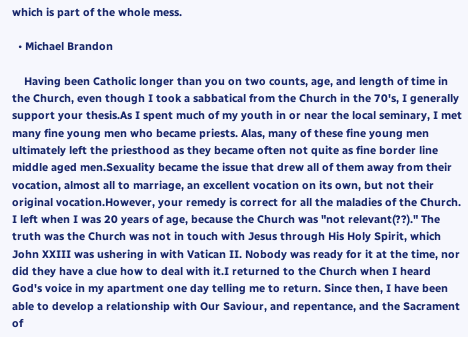which is part of the whole mess.

  • Michael Brandon

    Having been Catholic longer than you on two counts, age, and length of time in the Church, even though I took a sabbatical from the Church in the 70's, I generally support your thesis.As I spent much of my youth in or near the local seminary, I met many fine young men who became priests. Alas, many of these fine young men ultimately left the priesthood as they became often not quite as fine border line middle aged men.Sexuality became the issue that drew all of them away from their vocation, almost all to marriage, an excellent vocation on its own, but not their original vocation.However, your remedy is correct for all the maladies of the Church. I left when I was 20 years of age, because the Church was "not relevant(??)." The truth was the Church was not in touch with Jesus through His Holy Spirit, which John XXIII was ushering in with Vatican II. Nobody was ready for it at the time, nor did they have a clue how to deal with it.I returned to the Church when I heard God's voice in my apartment one day telling me to return. Since then, I have been able to develop a relationship with Our Saviour, and repentance, and the Sacrament of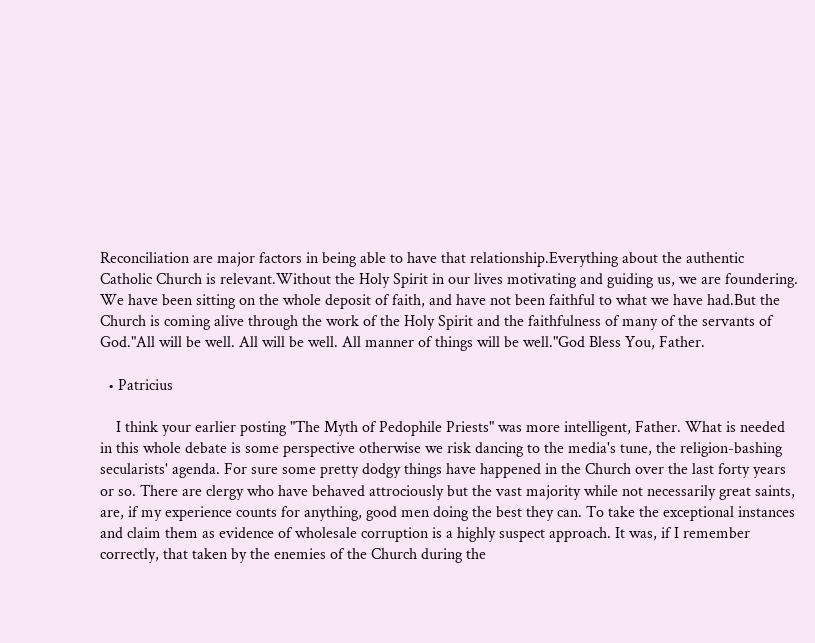Reconciliation are major factors in being able to have that relationship.Everything about the authentic Catholic Church is relevant.Without the Holy Spirit in our lives motivating and guiding us, we are foundering. We have been sitting on the whole deposit of faith, and have not been faithful to what we have had.But the Church is coming alive through the work of the Holy Spirit and the faithfulness of many of the servants of God."All will be well. All will be well. All manner of things will be well."God Bless You, Father.

  • Patricius

    I think your earlier posting "The Myth of Pedophile Priests" was more intelligent, Father. What is needed in this whole debate is some perspective otherwise we risk dancing to the media's tune, the religion-bashing secularists' agenda. For sure some pretty dodgy things have happened in the Church over the last forty years or so. There are clergy who have behaved attrociously but the vast majority while not necessarily great saints, are, if my experience counts for anything, good men doing the best they can. To take the exceptional instances and claim them as evidence of wholesale corruption is a highly suspect approach. It was, if I remember correctly, that taken by the enemies of the Church during the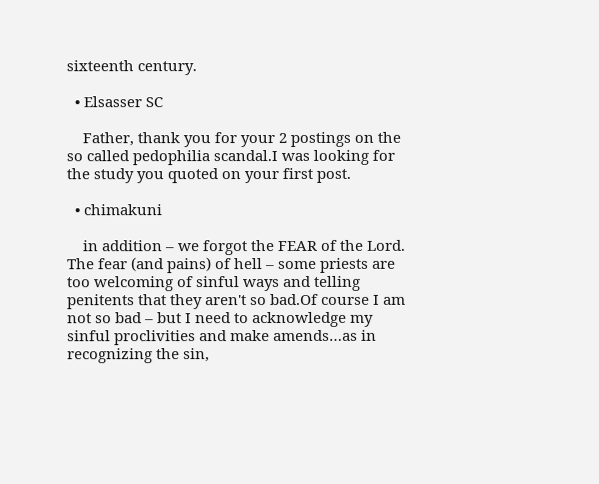sixteenth century.

  • Elsasser SC

    Father, thank you for your 2 postings on the so called pedophilia scandal.I was looking for the study you quoted on your first post.

  • chimakuni

    in addition – we forgot the FEAR of the Lord. The fear (and pains) of hell – some priests are too welcoming of sinful ways and telling penitents that they aren't so bad.Of course I am not so bad – but I need to acknowledge my sinful proclivities and make amends…as in recognizing the sin,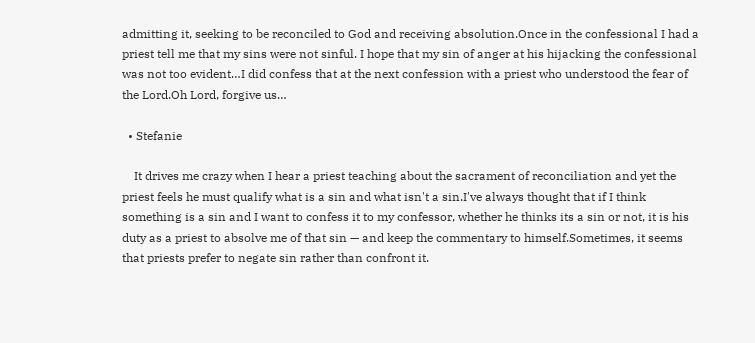admitting it, seeking to be reconciled to God and receiving absolution.Once in the confessional I had a priest tell me that my sins were not sinful. I hope that my sin of anger at his hijacking the confessional was not too evident…I did confess that at the next confession with a priest who understood the fear of the Lord.Oh Lord, forgive us…

  • Stefanie

    It drives me crazy when I hear a priest teaching about the sacrament of reconciliation and yet the priest feels he must qualify what is a sin and what isn't a sin.I've always thought that if I think something is a sin and I want to confess it to my confessor, whether he thinks its a sin or not, it is his duty as a priest to absolve me of that sin — and keep the commentary to himself.Sometimes, it seems that priests prefer to negate sin rather than confront it.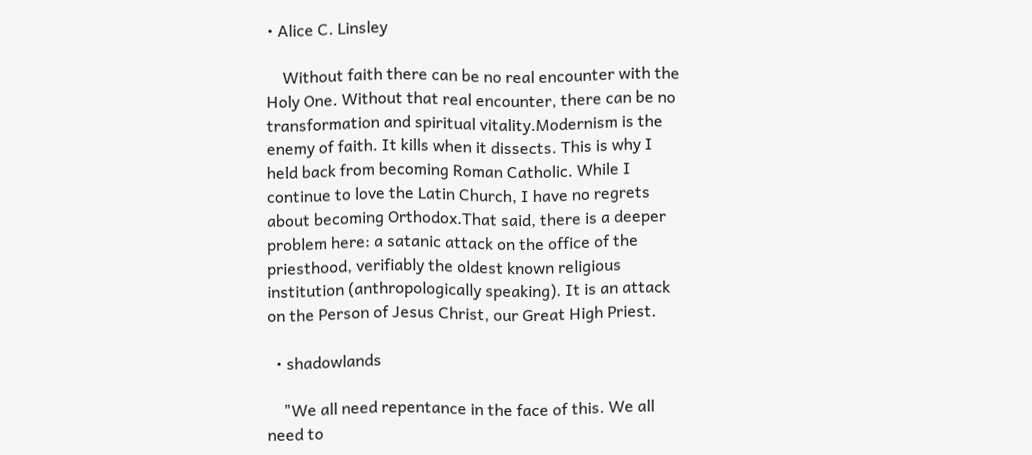• Alice C. Linsley

    Without faith there can be no real encounter with the Holy One. Without that real encounter, there can be no transformation and spiritual vitality.Modernism is the enemy of faith. It kills when it dissects. This is why I held back from becoming Roman Catholic. While I continue to love the Latin Church, I have no regrets about becoming Orthodox.That said, there is a deeper problem here: a satanic attack on the office of the priesthood, verifiably the oldest known religious institution (anthropologically speaking). It is an attack on the Person of Jesus Christ, our Great High Priest.

  • shadowlands

    "We all need repentance in the face of this. We all need to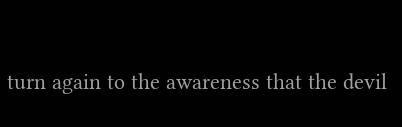turn again to the awareness that the devil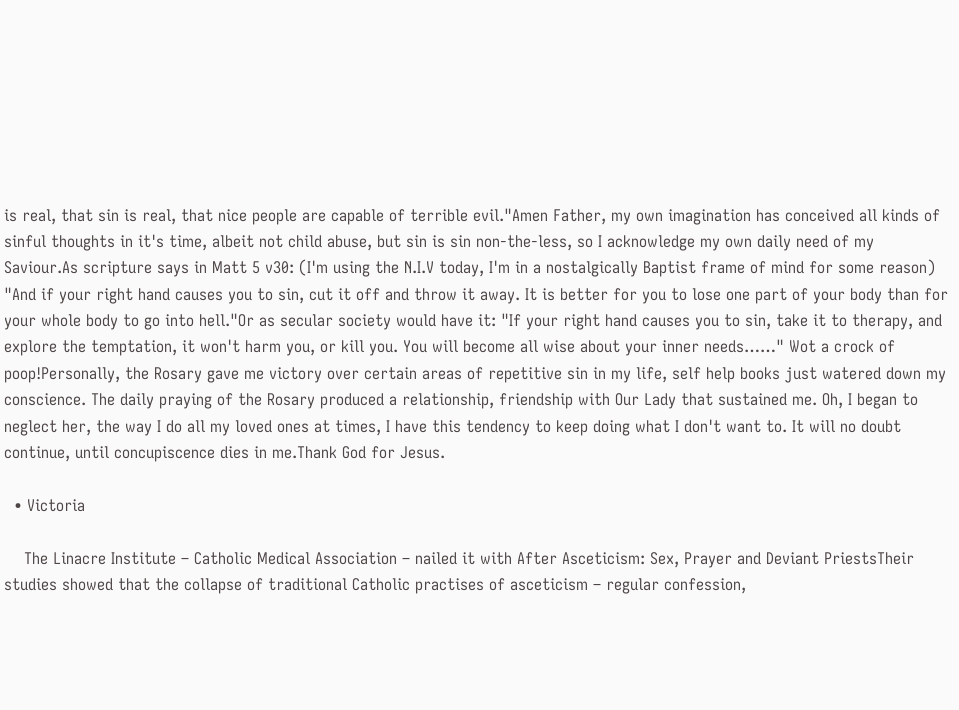is real, that sin is real, that nice people are capable of terrible evil."Amen Father, my own imagination has conceived all kinds of sinful thoughts in it's time, albeit not child abuse, but sin is sin non-the-less, so I acknowledge my own daily need of my Saviour.As scripture says in Matt 5 v30: (I'm using the N.I.V today, I'm in a nostalgically Baptist frame of mind for some reason) "And if your right hand causes you to sin, cut it off and throw it away. It is better for you to lose one part of your body than for your whole body to go into hell."Or as secular society would have it: "If your right hand causes you to sin, take it to therapy, and explore the temptation, it won't harm you, or kill you. You will become all wise about your inner needs……" Wot a crock of poop!Personally, the Rosary gave me victory over certain areas of repetitive sin in my life, self help books just watered down my conscience. The daily praying of the Rosary produced a relationship, friendship with Our Lady that sustained me. Oh, I began to neglect her, the way I do all my loved ones at times, I have this tendency to keep doing what I don't want to. It will no doubt continue, until concupiscence dies in me.Thank God for Jesus.

  • Victoria

    The Linacre Institute – Catholic Medical Association – nailed it with After Asceticism: Sex, Prayer and Deviant PriestsTheir studies showed that the collapse of traditional Catholic practises of asceticism – regular confession,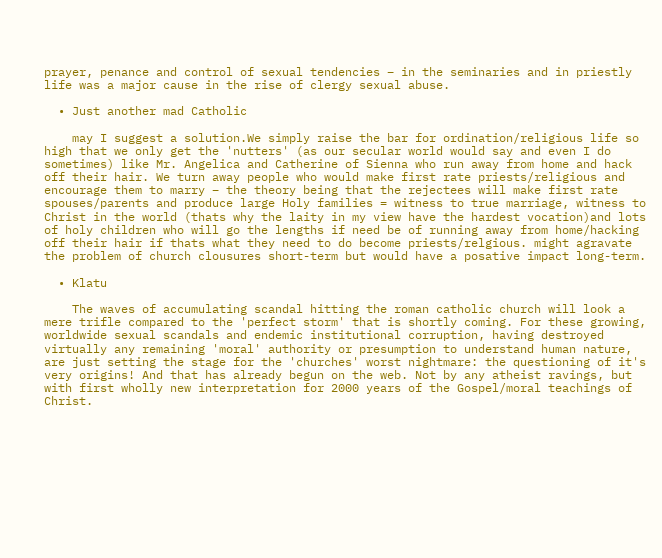prayer, penance and control of sexual tendencies – in the seminaries and in priestly life was a major cause in the rise of clergy sexual abuse.

  • Just another mad Catholic

    may I suggest a solution.We simply raise the bar for ordination/religious life so high that we only get the 'nutters' (as our secular world would say and even I do sometimes) like Mr. Angelica and Catherine of Sienna who run away from home and hack off their hair. We turn away people who would make first rate priests/religious and encourage them to marry – the theory being that the rejectees will make first rate spouses/parents and produce large Holy families = witness to true marriage, witness to Christ in the world (thats why the laity in my view have the hardest vocation)and lots of holy children who will go the lengths if need be of running away from home/hacking off their hair if thats what they need to do become priests/relgious. might agravate the problem of church clousures short-term but would have a posative impact long-term.

  • Klatu

    The waves of accumulating scandal hitting the roman catholic church will look a mere trifle compared to the 'perfect storm' that is shortly coming. For these growing, worldwide sexual scandals and endemic institutional corruption, having destroyed virtually any remaining 'moral' authority or presumption to understand human nature, are just setting the stage for the 'churches' worst nightmare: the questioning of it's very origins! And that has already begun on the web. Not by any atheist ravings, but with first wholly new interpretation for 2000 years of the Gospel/moral teachings of Christ.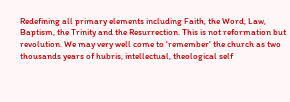Redefining all primary elements including Faith, the Word, Law, Baptism, the Trinity and the Resurrection. This is not reformation but revolution. We may very well come to 'remember' the church as two thousands years of hubris, intellectual, theological self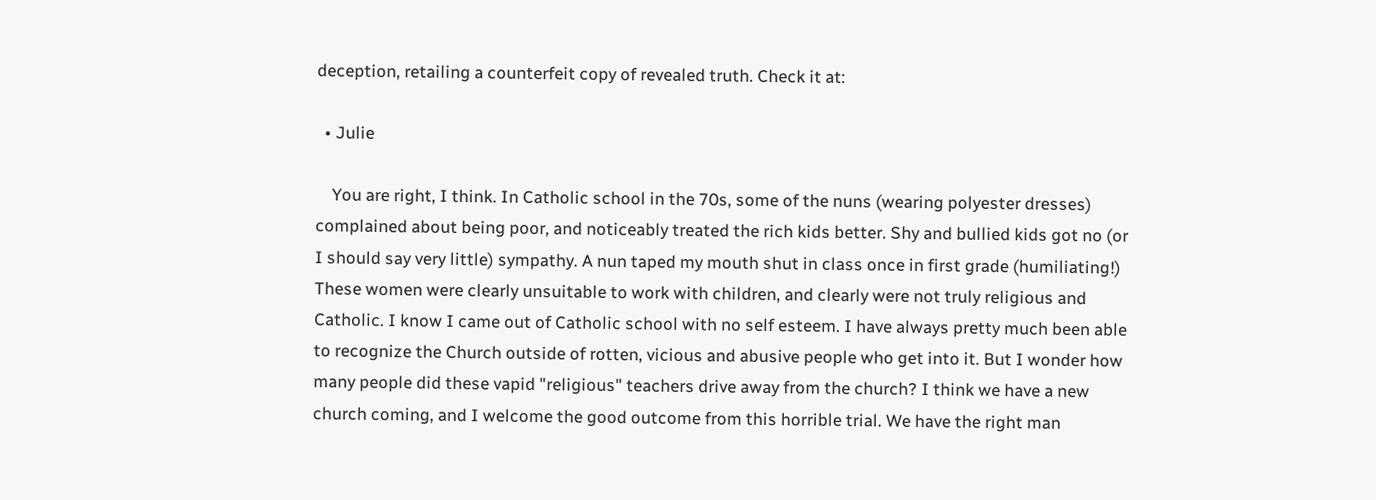deception, retailing a counterfeit copy of revealed truth. Check it at:

  • Julie

    You are right, I think. In Catholic school in the 70s, some of the nuns (wearing polyester dresses) complained about being poor, and noticeably treated the rich kids better. Shy and bullied kids got no (or I should say very little) sympathy. A nun taped my mouth shut in class once in first grade (humiliating!) These women were clearly unsuitable to work with children, and clearly were not truly religious and Catholic. I know I came out of Catholic school with no self esteem. I have always pretty much been able to recognize the Church outside of rotten, vicious and abusive people who get into it. But I wonder how many people did these vapid "religious" teachers drive away from the church? I think we have a new church coming, and I welcome the good outcome from this horrible trial. We have the right man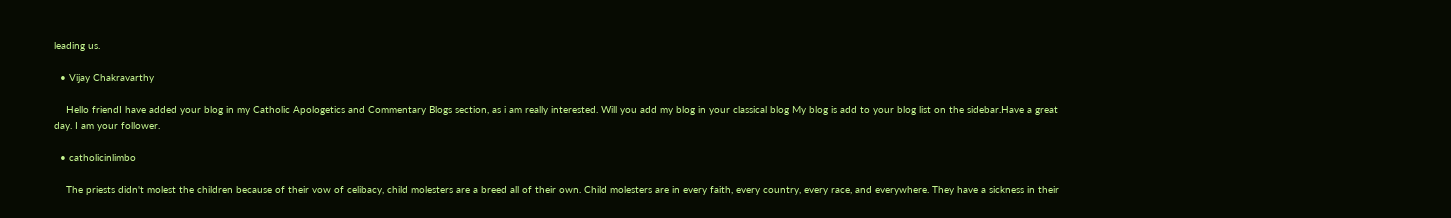leading us.

  • Vijay Chakravarthy

    Hello friendI have added your blog in my Catholic Apologetics and Commentary Blogs section, as i am really interested. Will you add my blog in your classical blog My blog is add to your blog list on the sidebar.Have a great day. I am your follower.

  • catholicinlimbo

    The priests didn't molest the children because of their vow of celibacy, child molesters are a breed all of their own. Child molesters are in every faith, every country, every race, and everywhere. They have a sickness in their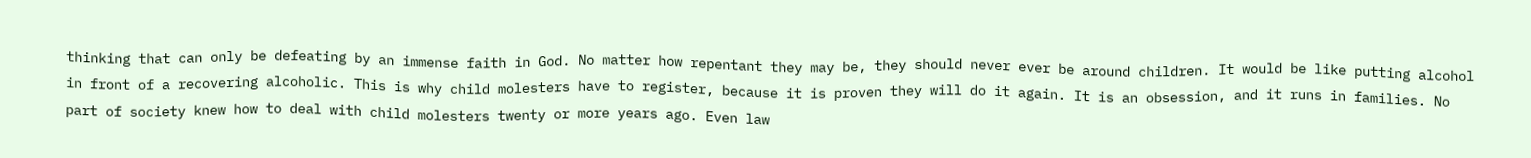thinking that can only be defeating by an immense faith in God. No matter how repentant they may be, they should never ever be around children. It would be like putting alcohol in front of a recovering alcoholic. This is why child molesters have to register, because it is proven they will do it again. It is an obsession, and it runs in families. No part of society knew how to deal with child molesters twenty or more years ago. Even law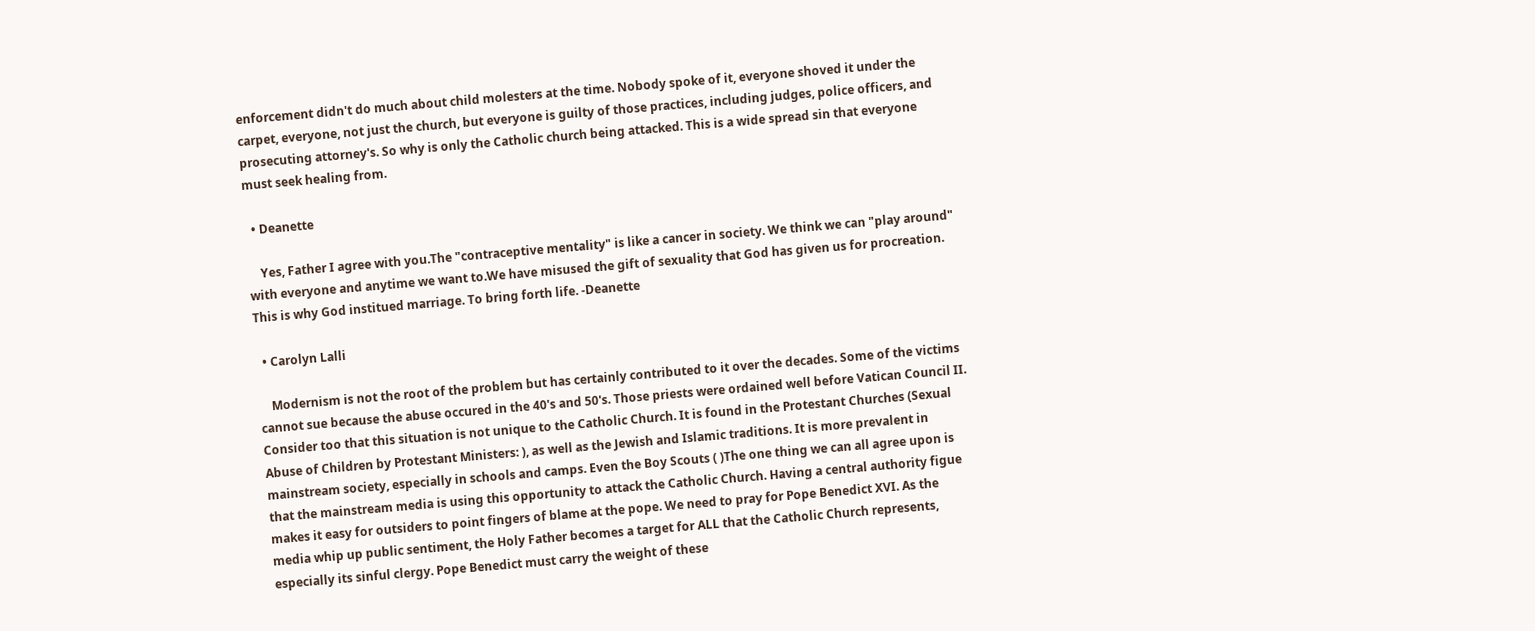enforcement didn't do much about child molesters at the time. Nobody spoke of it, everyone shoved it under the carpet, everyone, not just the church, but everyone is guilty of those practices, including judges, police officers, and prosecuting attorney's. So why is only the Catholic church being attacked. This is a wide spread sin that everyone must seek healing from.

  • Deanette

    Yes, Father I agree with you.The "contraceptive mentality" is like a cancer in society. We think we can "play around" with everyone and anytime we want to.We have misused the gift of sexuality that God has given us for procreation. This is why God institued marriage. To bring forth life. -Deanette

  • Carolyn Lalli

    Modernism is not the root of the problem but has certainly contributed to it over the decades. Some of the victims cannot sue because the abuse occured in the 40's and 50's. Those priests were ordained well before Vatican Council II. Consider too that this situation is not unique to the Catholic Church. It is found in the Protestant Churches (Sexual Abuse of Children by Protestant Ministers: ), as well as the Jewish and Islamic traditions. It is more prevalent in mainstream society, especially in schools and camps. Even the Boy Scouts ( )The one thing we can all agree upon is that the mainstream media is using this opportunity to attack the Catholic Church. Having a central authority figue makes it easy for outsiders to point fingers of blame at the pope. We need to pray for Pope Benedict XVI. As the media whip up public sentiment, the Holy Father becomes a target for ALL that the Catholic Church represents, especially its sinful clergy. Pope Benedict must carry the weight of these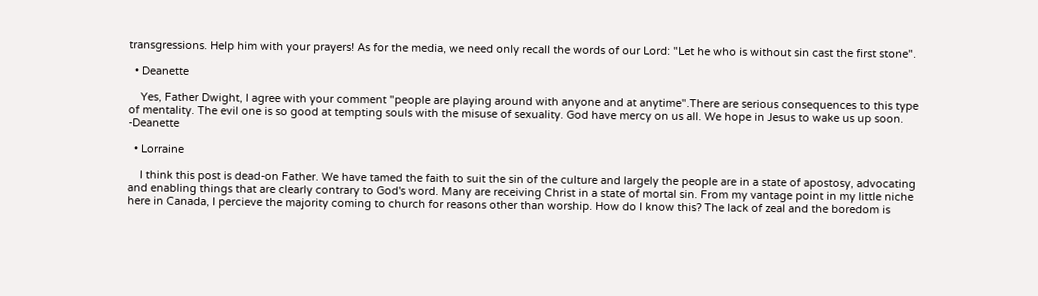transgressions. Help him with your prayers! As for the media, we need only recall the words of our Lord: "Let he who is without sin cast the first stone".

  • Deanette

    Yes, Father Dwight, I agree with your comment "people are playing around with anyone and at anytime".There are serious consequences to this type of mentality. The evil one is so good at tempting souls with the misuse of sexuality. God have mercy on us all. We hope in Jesus to wake us up soon. -Deanette

  • Lorraine

    I think this post is dead-on Father. We have tamed the faith to suit the sin of the culture and largely the people are in a state of apostosy, advocating and enabling things that are clearly contrary to God's word. Many are receiving Christ in a state of mortal sin. From my vantage point in my little niche here in Canada, I percieve the majority coming to church for reasons other than worship. How do I know this? The lack of zeal and the boredom is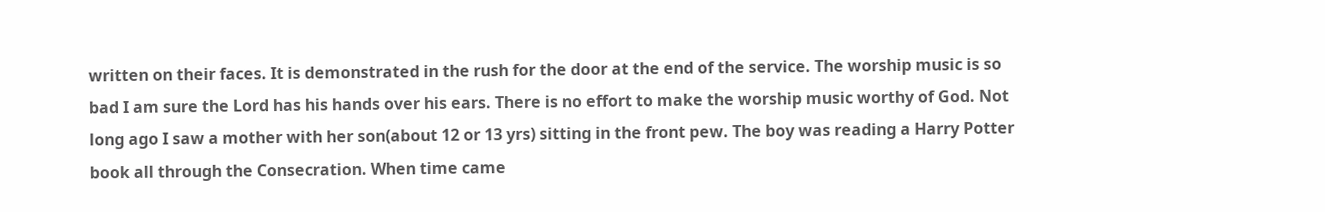written on their faces. It is demonstrated in the rush for the door at the end of the service. The worship music is so bad I am sure the Lord has his hands over his ears. There is no effort to make the worship music worthy of God. Not long ago I saw a mother with her son(about 12 or 13 yrs) sitting in the front pew. The boy was reading a Harry Potter book all through the Consecration. When time came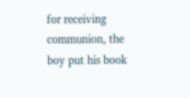for receiving communion, the boy put his book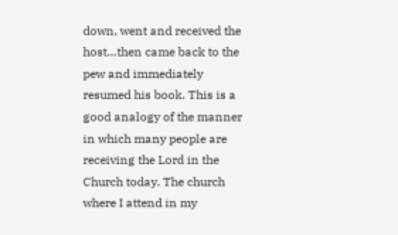down, went and received the host…then came back to the pew and immediately resumed his book. This is a good analogy of the manner in which many people are receiving the Lord in the Church today. The church where I attend in my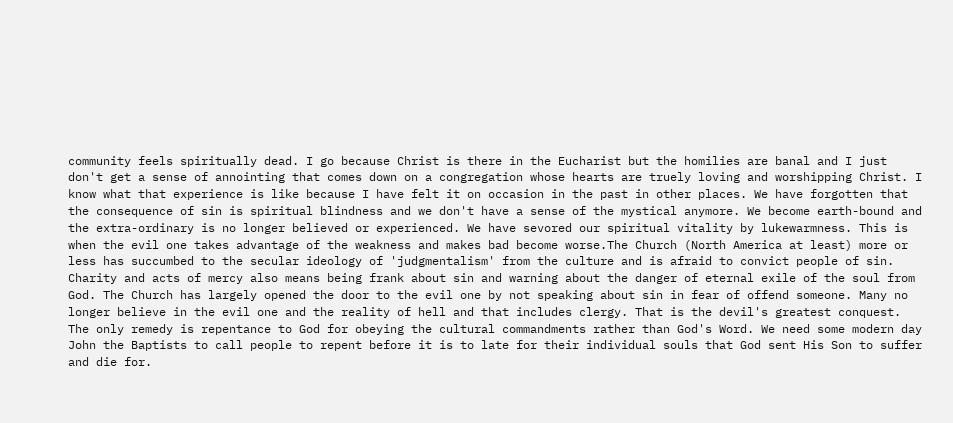community feels spiritually dead. I go because Christ is there in the Eucharist but the homilies are banal and I just don't get a sense of annointing that comes down on a congregation whose hearts are truely loving and worshipping Christ. I know what that experience is like because I have felt it on occasion in the past in other places. We have forgotten that the consequence of sin is spiritual blindness and we don't have a sense of the mystical anymore. We become earth-bound and the extra-ordinary is no longer believed or experienced. We have sevored our spiritual vitality by lukewarmness. This is when the evil one takes advantage of the weakness and makes bad become worse.The Church (North America at least) more or less has succumbed to the secular ideology of 'judgmentalism' from the culture and is afraid to convict people of sin. Charity and acts of mercy also means being frank about sin and warning about the danger of eternal exile of the soul from God. The Church has largely opened the door to the evil one by not speaking about sin in fear of offend someone. Many no longer believe in the evil one and the reality of hell and that includes clergy. That is the devil's greatest conquest. The only remedy is repentance to God for obeying the cultural commandments rather than God's Word. We need some modern day John the Baptists to call people to repent before it is to late for their individual souls that God sent His Son to suffer and die for.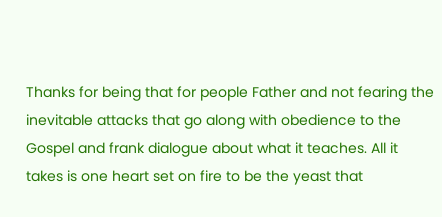Thanks for being that for people Father and not fearing the inevitable attacks that go along with obedience to the Gospel and frank dialogue about what it teaches. All it takes is one heart set on fire to be the yeast that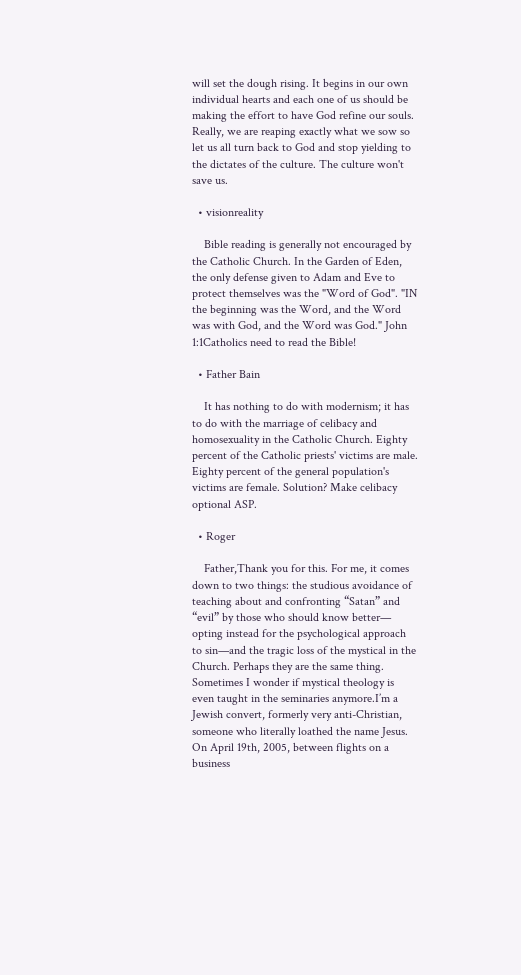will set the dough rising. It begins in our own individual hearts and each one of us should be making the effort to have God refine our souls. Really, we are reaping exactly what we sow so let us all turn back to God and stop yielding to the dictates of the culture. The culture won't save us.

  • visionreality

    Bible reading is generally not encouraged by the Catholic Church. In the Garden of Eden, the only defense given to Adam and Eve to protect themselves was the "Word of God". "IN the beginning was the Word, and the Word was with God, and the Word was God." John 1:1Catholics need to read the Bible!

  • Father Bain

    It has nothing to do with modernism; it has to do with the marriage of celibacy and homosexuality in the Catholic Church. Eighty percent of the Catholic priests' victims are male. Eighty percent of the general population's victims are female. Solution? Make celibacy optional ASP.

  • Roger

    Father,Thank you for this. For me, it comes down to two things: the studious avoidance of teaching about and confronting “Satan” and “evil” by those who should know better— opting instead for the psychological approach to sin—and the tragic loss of the mystical in the Church. Perhaps they are the same thing. Sometimes I wonder if mystical theology is even taught in the seminaries anymore.I’m a Jewish convert, formerly very anti-Christian, someone who literally loathed the name Jesus. On April 19th, 2005, between flights on a business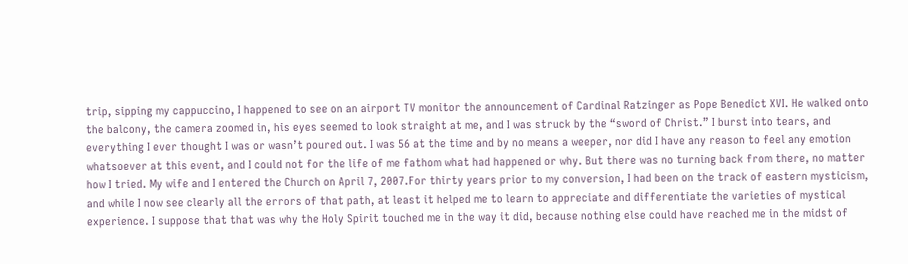trip, sipping my cappuccino, I happened to see on an airport TV monitor the announcement of Cardinal Ratzinger as Pope Benedict XVI. He walked onto the balcony, the camera zoomed in, his eyes seemed to look straight at me, and I was struck by the “sword of Christ.” I burst into tears, and everything I ever thought I was or wasn’t poured out. I was 56 at the time and by no means a weeper, nor did I have any reason to feel any emotion whatsoever at this event, and I could not for the life of me fathom what had happened or why. But there was no turning back from there, no matter how I tried. My wife and I entered the Church on April 7, 2007.For thirty years prior to my conversion, I had been on the track of eastern mysticism, and while I now see clearly all the errors of that path, at least it helped me to learn to appreciate and differentiate the varieties of mystical experience. I suppose that that was why the Holy Spirit touched me in the way it did, because nothing else could have reached me in the midst of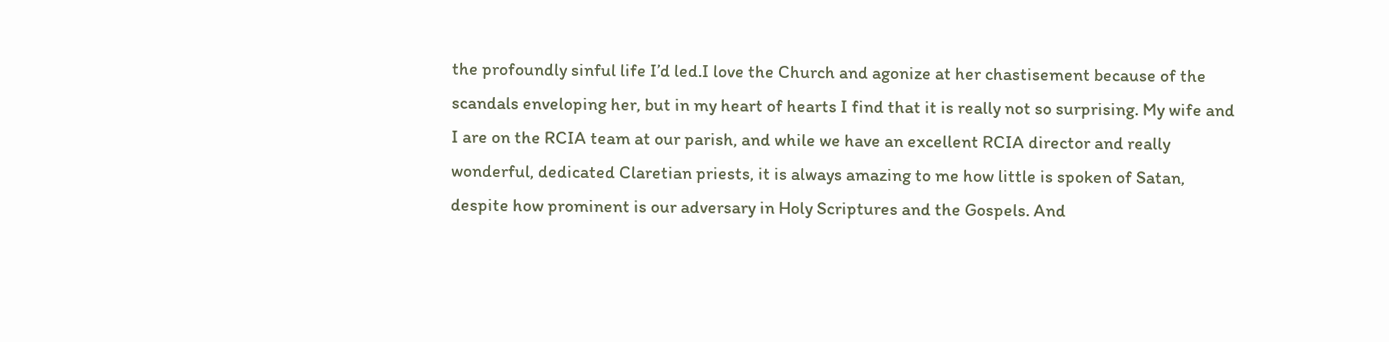the profoundly sinful life I’d led.I love the Church and agonize at her chastisement because of the scandals enveloping her, but in my heart of hearts I find that it is really not so surprising. My wife and I are on the RCIA team at our parish, and while we have an excellent RCIA director and really wonderful, dedicated Claretian priests, it is always amazing to me how little is spoken of Satan, despite how prominent is our adversary in Holy Scriptures and the Gospels. And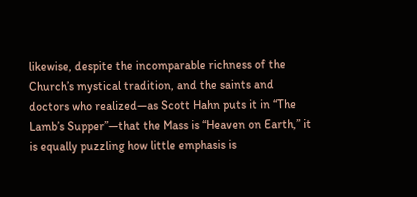likewise, despite the incomparable richness of the Church’s mystical tradition, and the saints and doctors who realized—as Scott Hahn puts it in “The Lamb’s Supper”—that the Mass is “Heaven on Earth,” it is equally puzzling how little emphasis is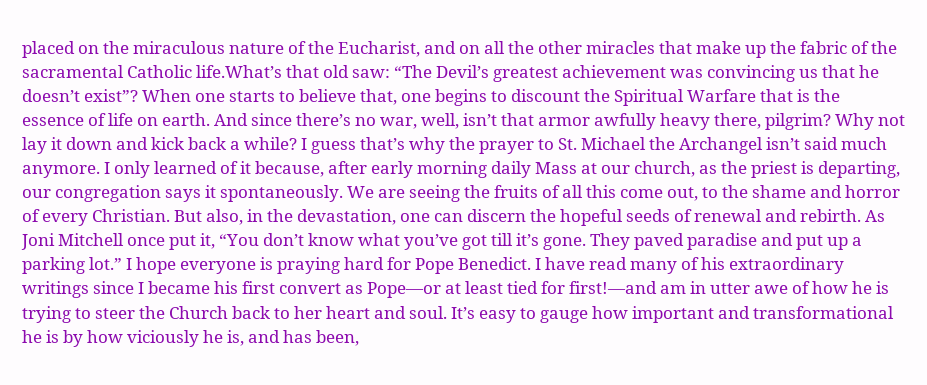placed on the miraculous nature of the Eucharist, and on all the other miracles that make up the fabric of the sacramental Catholic life.What’s that old saw: “The Devil’s greatest achievement was convincing us that he doesn’t exist”? When one starts to believe that, one begins to discount the Spiritual Warfare that is the essence of life on earth. And since there’s no war, well, isn’t that armor awfully heavy there, pilgrim? Why not lay it down and kick back a while? I guess that’s why the prayer to St. Michael the Archangel isn’t said much anymore. I only learned of it because, after early morning daily Mass at our church, as the priest is departing, our congregation says it spontaneously. We are seeing the fruits of all this come out, to the shame and horror of every Christian. But also, in the devastation, one can discern the hopeful seeds of renewal and rebirth. As Joni Mitchell once put it, “You don’t know what you’ve got till it’s gone. They paved paradise and put up a parking lot.” I hope everyone is praying hard for Pope Benedict. I have read many of his extraordinary writings since I became his first convert as Pope—or at least tied for first!—and am in utter awe of how he is trying to steer the Church back to her heart and soul. It’s easy to gauge how important and transformational he is by how viciously he is, and has been,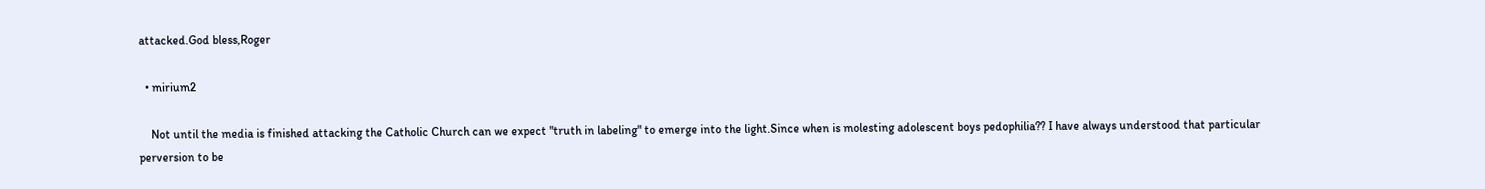attacked.God bless,Roger

  • mirium2

    Not until the media is finished attacking the Catholic Church can we expect "truth in labeling" to emerge into the light.Since when is molesting adolescent boys pedophilia?? I have always understood that particular perversion to be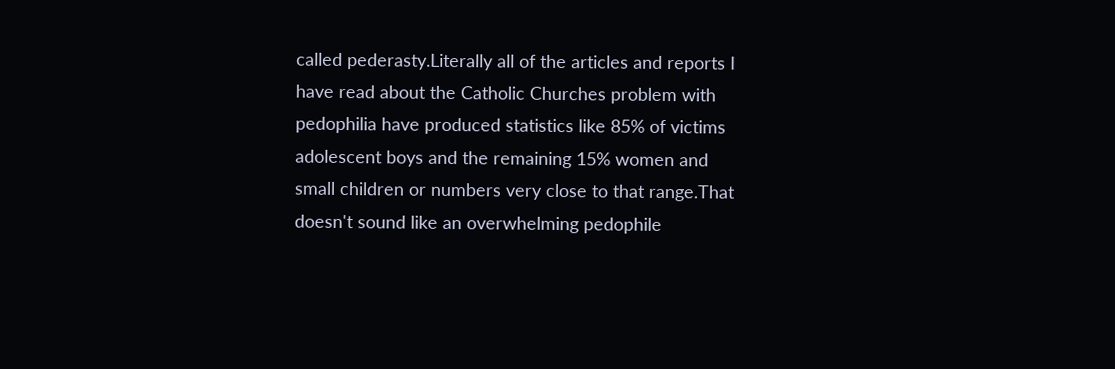called pederasty.Literally all of the articles and reports I have read about the Catholic Churches problem with pedophilia have produced statistics like 85% of victims adolescent boys and the remaining 15% women and small children or numbers very close to that range.That doesn't sound like an overwhelming pedophile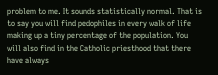problem to me. It sounds statistically normal. That is to say you will find pedophiles in every walk of life making up a tiny percentage of the population. You will also find in the Catholic priesthood that there have always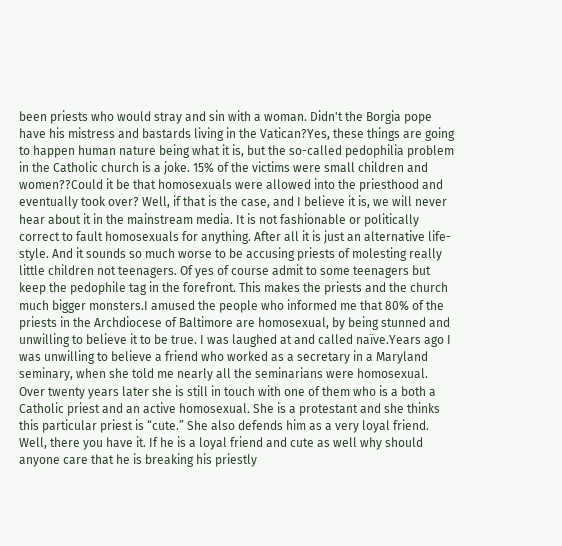been priests who would stray and sin with a woman. Didn't the Borgia pope have his mistress and bastards living in the Vatican?Yes, these things are going to happen human nature being what it is, but the so-called pedophilia problem in the Catholic church is a joke. 15% of the victims were small children and women??Could it be that homosexuals were allowed into the priesthood and eventually took over? Well, if that is the case, and I believe it is, we will never hear about it in the mainstream media. It is not fashionable or politically correct to fault homosexuals for anything. After all it is just an alternative life-style. And it sounds so much worse to be accusing priests of molesting really little children not teenagers. Of yes of course admit to some teenagers but keep the pedophile tag in the forefront. This makes the priests and the church much bigger monsters.I amused the people who informed me that 80% of the priests in the Archdiocese of Baltimore are homosexual, by being stunned and unwilling to believe it to be true. I was laughed at and called naïve.Years ago I was unwilling to believe a friend who worked as a secretary in a Maryland seminary, when she told me nearly all the seminarians were homosexual. Over twenty years later she is still in touch with one of them who is a both a Catholic priest and an active homosexual. She is a protestant and she thinks this particular priest is “cute.” She also defends him as a very loyal friend. Well, there you have it. If he is a loyal friend and cute as well why should anyone care that he is breaking his priestly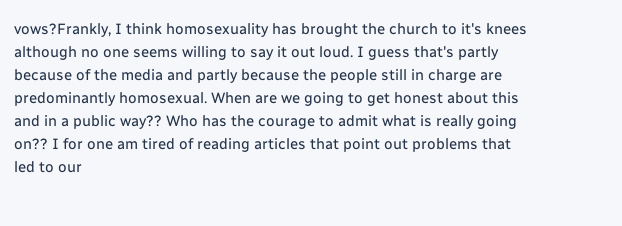vows?Frankly, I think homosexuality has brought the church to it's knees although no one seems willing to say it out loud. I guess that's partly because of the media and partly because the people still in charge are predominantly homosexual. When are we going to get honest about this and in a public way?? Who has the courage to admit what is really going on?? I for one am tired of reading articles that point out problems that led to our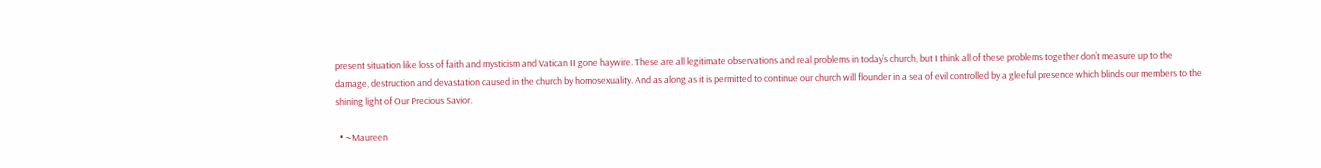present situation like loss of faith and mysticism and Vatican II gone haywire. These are all legitimate observations and real problems in today’s church, but I think all of these problems together don’t measure up to the damage, destruction and devastation caused in the church by homosexuality. And as along as it is permitted to continue our church will flounder in a sea of evil controlled by a gleeful presence which blinds our members to the shining light of Our Precious Savior.

  • ~Maureen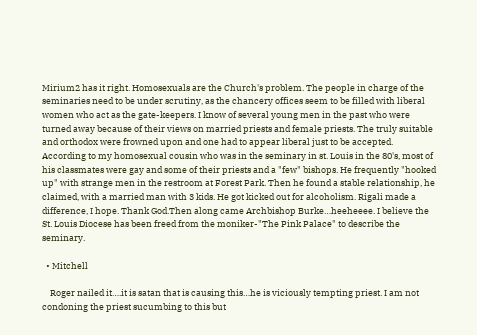Mirium2 has it right. Homosexuals are the Church's problem. The people in charge of the seminaries need to be under scrutiny, as the chancery offices seem to be filled with liberal women who act as the gate-keepers. I know of several young men in the past who were turned away because of their views on married priests and female priests. The truly suitable and orthodox were frowned upon and one had to appear liberal just to be accepted. According to my homosexual cousin who was in the seminary in st. Louis in the 80's, most of his classmates were gay and some of their priests and a "few" bishops. He frequently "hooked up" with strange men in the restroom at Forest Park. Then he found a stable relationship, he claimed, with a married man with 3 kids. He got kicked out for alcoholism. Rigali made a difference, I hope. Thank God.Then along came Archbishop Burke…heeheeee. I believe the St. Louis Diocese has been freed from the moniker-"The Pink Palace" to describe the seminary.

  • Mitchell

    Roger nailed it….it is satan that is causing this…he is viciously tempting priest. I am not condoning the priest sucumbing to this but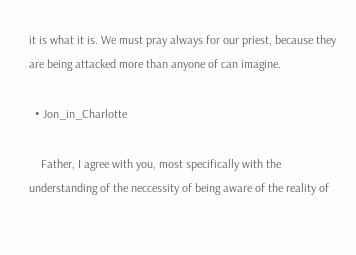it is what it is. We must pray always for our priest, because they are being attacked more than anyone of can imagine.

  • Jon_in_Charlotte

    Father, I agree with you, most specifically with the understanding of the neccessity of being aware of the reality of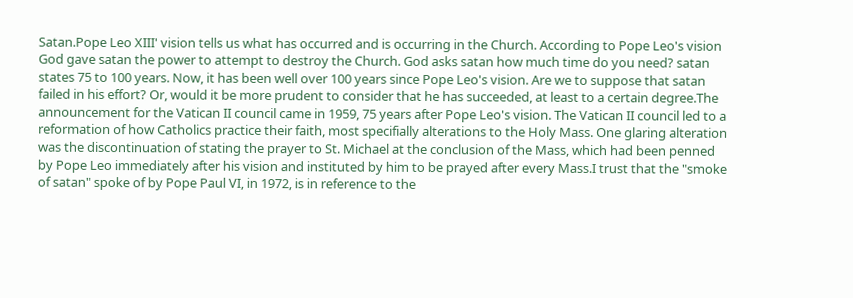Satan.Pope Leo XIII' vision tells us what has occurred and is occurring in the Church. According to Pope Leo's vision God gave satan the power to attempt to destroy the Church. God asks satan how much time do you need? satan states 75 to 100 years. Now, it has been well over 100 years since Pope Leo's vision. Are we to suppose that satan failed in his effort? Or, would it be more prudent to consider that he has succeeded, at least to a certain degree.The announcement for the Vatican II council came in 1959, 75 years after Pope Leo's vision. The Vatican II council led to a reformation of how Catholics practice their faith, most specifially alterations to the Holy Mass. One glaring alteration was the discontinuation of stating the prayer to St. Michael at the conclusion of the Mass, which had been penned by Pope Leo immediately after his vision and instituted by him to be prayed after every Mass.I trust that the "smoke of satan" spoke of by Pope Paul VI, in 1972, is in reference to the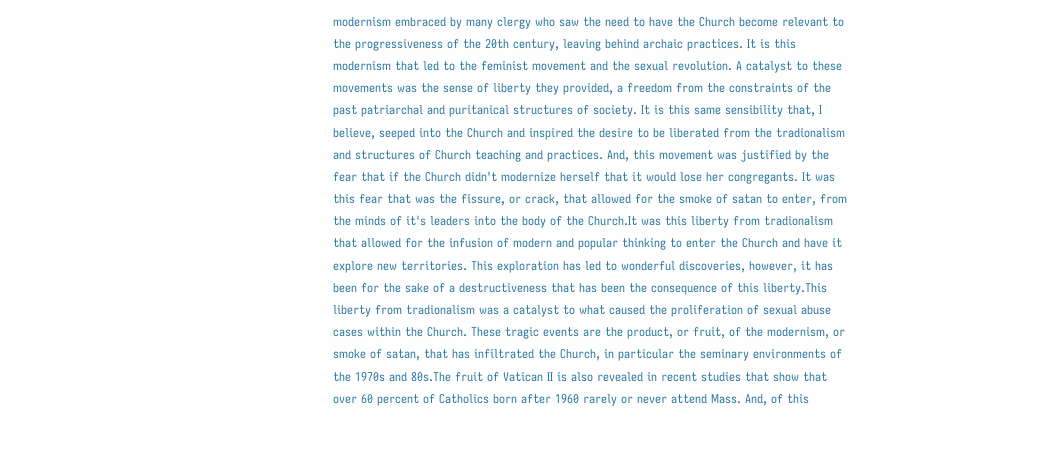modernism embraced by many clergy who saw the need to have the Church become relevant to the progressiveness of the 20th century, leaving behind archaic practices. It is this modernism that led to the feminist movement and the sexual revolution. A catalyst to these movements was the sense of liberty they provided, a freedom from the constraints of the past patriarchal and puritanical structures of society. It is this same sensibility that, I believe, seeped into the Church and inspired the desire to be liberated from the tradionalism and structures of Church teaching and practices. And, this movement was justified by the fear that if the Church didn't modernize herself that it would lose her congregants. It was this fear that was the fissure, or crack, that allowed for the smoke of satan to enter, from the minds of it's leaders into the body of the Church.It was this liberty from tradionalism that allowed for the infusion of modern and popular thinking to enter the Church and have it explore new territories. This exploration has led to wonderful discoveries, however, it has been for the sake of a destructiveness that has been the consequence of this liberty.This liberty from tradionalism was a catalyst to what caused the proliferation of sexual abuse cases within the Church. These tragic events are the product, or fruit, of the modernism, or smoke of satan, that has infiltrated the Church, in particular the seminary environments of the 1970s and 80s.The fruit of Vatican II is also revealed in recent studies that show that over 60 percent of Catholics born after 1960 rarely or never attend Mass. And, of this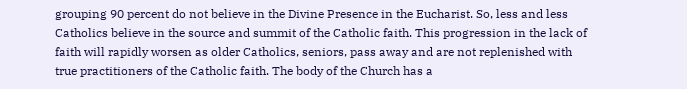grouping 90 percent do not believe in the Divine Presence in the Eucharist. So, less and less Catholics believe in the source and summit of the Catholic faith. This progression in the lack of faith will rapidly worsen as older Catholics, seniors, pass away and are not replenished with true practitioners of the Catholic faith. The body of the Church has a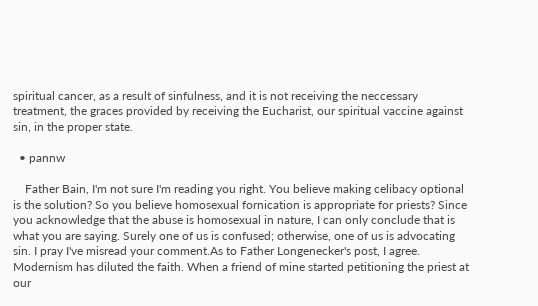spiritual cancer, as a result of sinfulness, and it is not receiving the neccessary treatment, the graces provided by receiving the Eucharist, our spiritual vaccine against sin, in the proper state.

  • pannw

    Father Bain, I'm not sure I'm reading you right. You believe making celibacy optional is the solution? So you believe homosexual fornication is appropriate for priests? Since you acknowledge that the abuse is homosexual in nature, I can only conclude that is what you are saying. Surely one of us is confused; otherwise, one of us is advocating sin. I pray I've misread your comment.As to Father Longenecker's post, I agree. Modernism has diluted the faith. When a friend of mine started petitioning the priest at our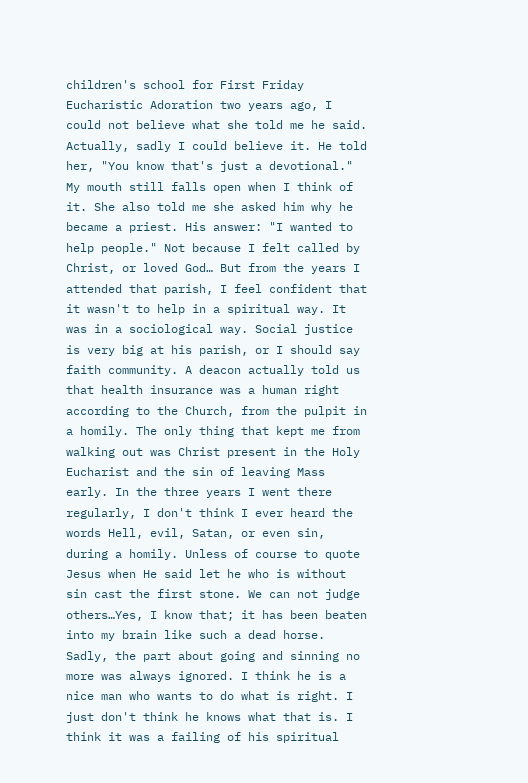children's school for First Friday Eucharistic Adoration two years ago, I could not believe what she told me he said. Actually, sadly I could believe it. He told her, "You know that's just a devotional." My mouth still falls open when I think of it. She also told me she asked him why he became a priest. His answer: "I wanted to help people." Not because I felt called by Christ, or loved God… But from the years I attended that parish, I feel confident that it wasn't to help in a spiritual way. It was in a sociological way. Social justice is very big at his parish, or I should say faith community. A deacon actually told us that health insurance was a human right according to the Church, from the pulpit in a homily. The only thing that kept me from walking out was Christ present in the Holy Eucharist and the sin of leaving Mass early. In the three years I went there regularly, I don't think I ever heard the words Hell, evil, Satan, or even sin, during a homily. Unless of course to quote Jesus when He said let he who is without sin cast the first stone. We can not judge others…Yes, I know that; it has been beaten into my brain like such a dead horse. Sadly, the part about going and sinning no more was always ignored. I think he is a nice man who wants to do what is right. I just don't think he knows what that is. I think it was a failing of his spiritual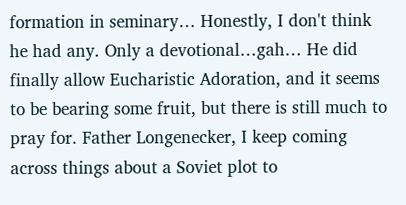formation in seminary… Honestly, I don't think he had any. Only a devotional…gah… He did finally allow Eucharistic Adoration, and it seems to be bearing some fruit, but there is still much to pray for. Father Longenecker, I keep coming across things about a Soviet plot to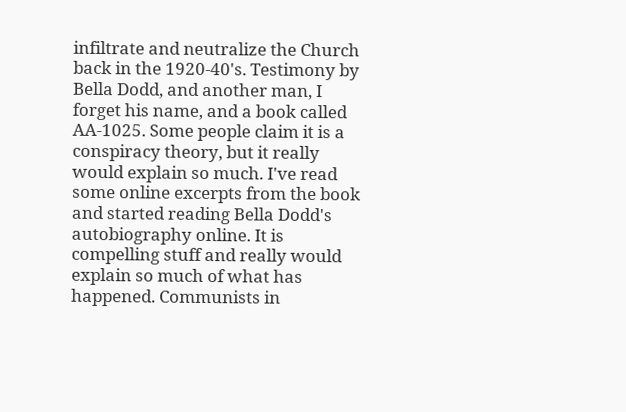infiltrate and neutralize the Church back in the 1920-40's. Testimony by Bella Dodd, and another man, I forget his name, and a book called AA-1025. Some people claim it is a conspiracy theory, but it really would explain so much. I've read some online excerpts from the book and started reading Bella Dodd's autobiography online. It is compelling stuff and really would explain so much of what has happened. Communists in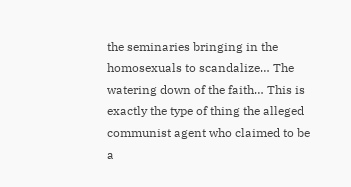the seminaries bringing in the homosexuals to scandalize… The watering down of the faith… This is exactly the type of thing the alleged communist agent who claimed to be a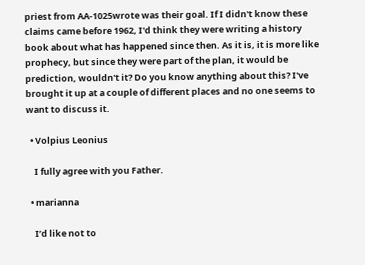priest from AA-1025wrote was their goal. If I didn't know these claims came before 1962, I'd think they were writing a history book about what has happened since then. As it is, it is more like prophecy, but since they were part of the plan, it would be prediction, wouldn't it? Do you know anything about this? I've brought it up at a couple of different places and no one seems to want to discuss it.

  • Volpius Leonius

    I fully agree with you Father.

  • marianna

    I’d like not to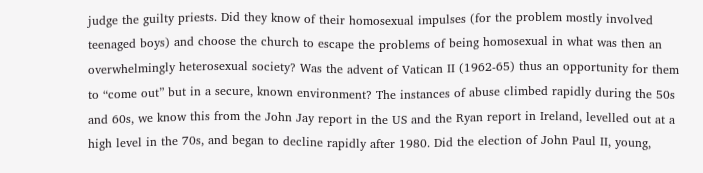judge the guilty priests. Did they know of their homosexual impulses (for the problem mostly involved teenaged boys) and choose the church to escape the problems of being homosexual in what was then an overwhelmingly heterosexual society? Was the advent of Vatican II (1962-65) thus an opportunity for them to “come out” but in a secure, known environment? The instances of abuse climbed rapidly during the 50s and 60s, we know this from the John Jay report in the US and the Ryan report in Ireland, levelled out at a high level in the 70s, and began to decline rapidly after 1980. Did the election of John Paul II, young,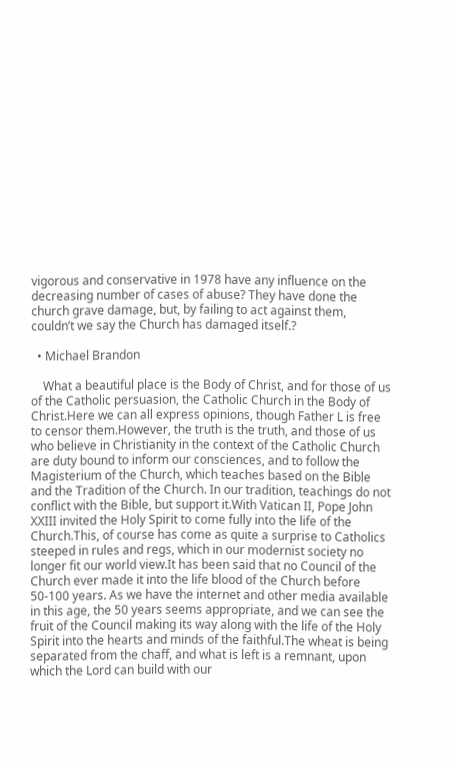vigorous and conservative in 1978 have any influence on the decreasing number of cases of abuse? They have done the church grave damage, but, by failing to act against them, couldn’t we say the Church has damaged itself.?

  • Michael Brandon

    What a beautiful place is the Body of Christ, and for those of us of the Catholic persuasion, the Catholic Church in the Body of Christ.Here we can all express opinions, though Father L is free to censor them.However, the truth is the truth, and those of us who believe in Christianity in the context of the Catholic Church are duty bound to inform our consciences, and to follow the Magisterium of the Church, which teaches based on the Bible and the Tradition of the Church. In our tradition, teachings do not conflict with the Bible, but support it.With Vatican II, Pope John XXIII invited the Holy Spirit to come fully into the life of the Church.This, of course has come as quite a surprise to Catholics steeped in rules and regs, which in our modernist society no longer fit our world view.It has been said that no Council of the Church ever made it into the life blood of the Church before 50-100 years. As we have the internet and other media available in this age, the 50 years seems appropriate, and we can see the fruit of the Council making its way along with the life of the Holy Spirit into the hearts and minds of the faithful.The wheat is being separated from the chaff, and what is left is a remnant, upon which the Lord can build with our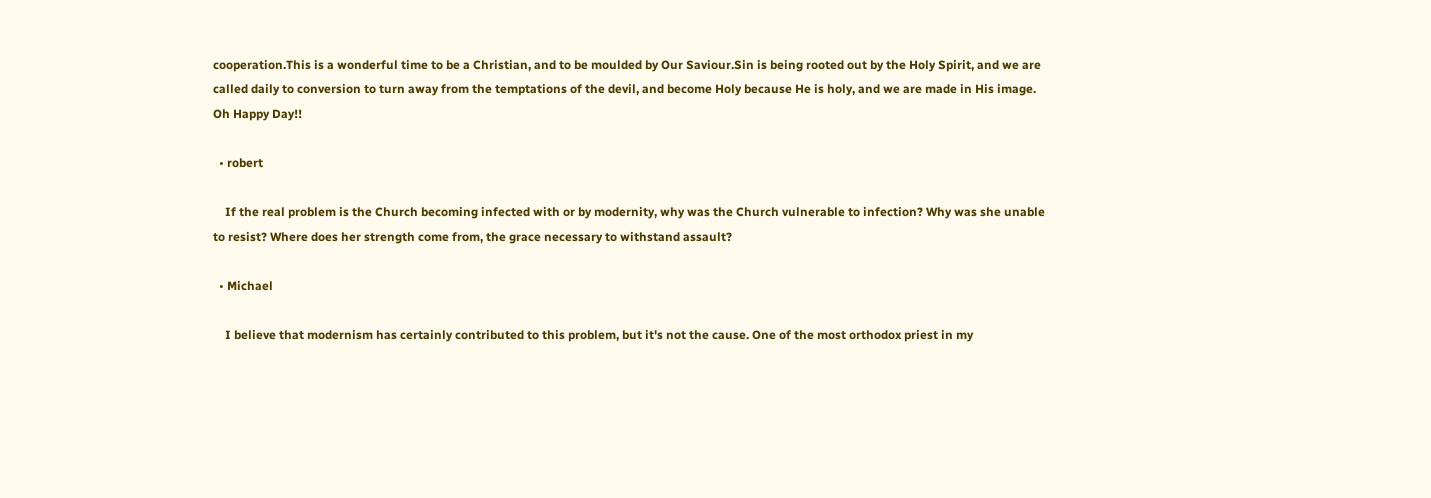cooperation.This is a wonderful time to be a Christian, and to be moulded by Our Saviour.Sin is being rooted out by the Holy Spirit, and we are called daily to conversion to turn away from the temptations of the devil, and become Holy because He is holy, and we are made in His image. Oh Happy Day!!

  • robert

    If the real problem is the Church becoming infected with or by modernity, why was the Church vulnerable to infection? Why was she unable to resist? Where does her strength come from, the grace necessary to withstand assault?

  • Michael

    I believe that modernism has certainly contributed to this problem, but it's not the cause. One of the most orthodox priest in my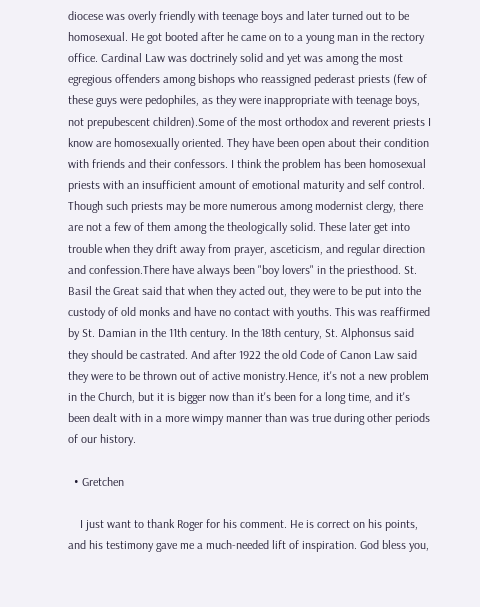diocese was overly friendly with teenage boys and later turned out to be homosexual. He got booted after he came on to a young man in the rectory office. Cardinal Law was doctrinely solid and yet was among the most egregious offenders among bishops who reassigned pederast priests (few of these guys were pedophiles, as they were inappropriate with teenage boys, not prepubescent children).Some of the most orthodox and reverent priests I know are homosexually oriented. They have been open about their condition with friends and their confessors. I think the problem has been homosexual priests with an insufficient amount of emotional maturity and self control. Though such priests may be more numerous among modernist clergy, there are not a few of them among the theologically solid. These later get into trouble when they drift away from prayer, asceticism, and regular direction and confession.There have always been "boy lovers" in the priesthood. St. Basil the Great said that when they acted out, they were to be put into the custody of old monks and have no contact with youths. This was reaffirmed by St. Damian in the 11th century. In the 18th century, St. Alphonsus said they should be castrated. And after 1922 the old Code of Canon Law said they were to be thrown out of active monistry.Hence, it's not a new problem in the Church, but it is bigger now than it's been for a long time, and it's been dealt with in a more wimpy manner than was true during other periods of our history.

  • Gretchen

    I just want to thank Roger for his comment. He is correct on his points, and his testimony gave me a much-needed lift of inspiration. God bless you,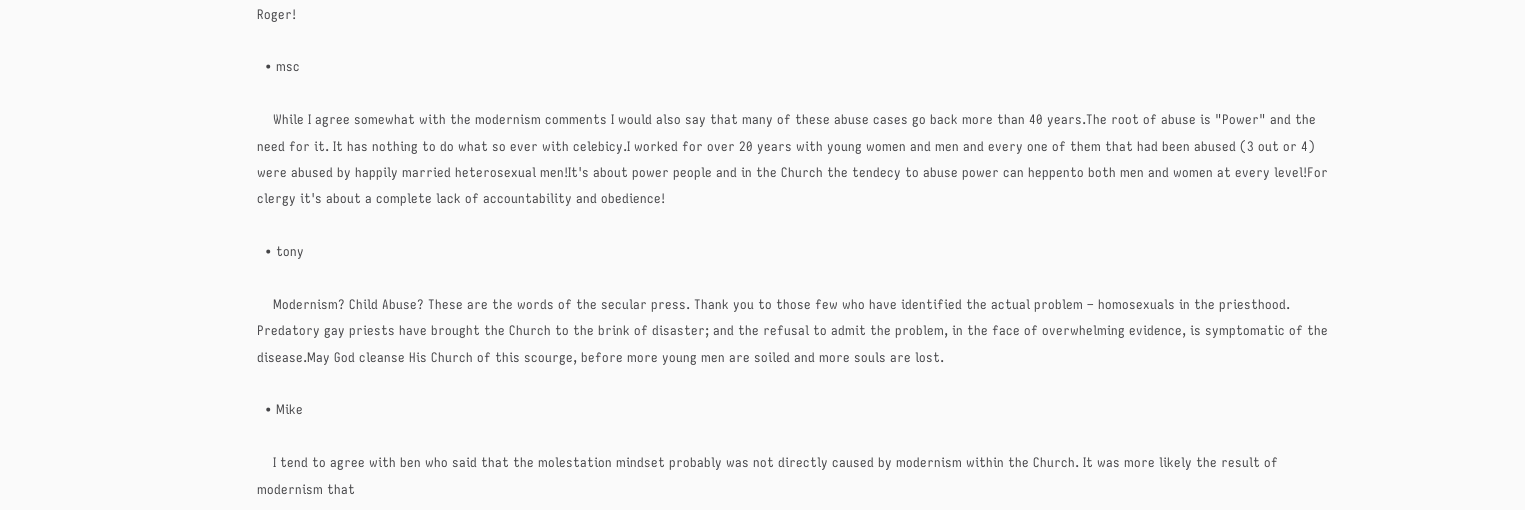Roger!

  • msc

    While I agree somewhat with the modernism comments I would also say that many of these abuse cases go back more than 40 years.The root of abuse is "Power" and the need for it. It has nothing to do what so ever with celebicy.I worked for over 20 years with young women and men and every one of them that had been abused (3 out or 4) were abused by happily married heterosexual men!It's about power people and in the Church the tendecy to abuse power can heppento both men and women at every level!For clergy it's about a complete lack of accountability and obedience!

  • tony

    Modernism? Child Abuse? These are the words of the secular press. Thank you to those few who have identified the actual problem – homosexuals in the priesthood. Predatory gay priests have brought the Church to the brink of disaster; and the refusal to admit the problem, in the face of overwhelming evidence, is symptomatic of the disease.May God cleanse His Church of this scourge, before more young men are soiled and more souls are lost.

  • Mike

    I tend to agree with ben who said that the molestation mindset probably was not directly caused by modernism within the Church. It was more likely the result of modernism that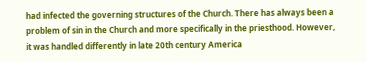had infected the governing structures of the Church. There has always been a problem of sin in the Church and more specifically in the priesthood. However, it was handled differently in late 20th century America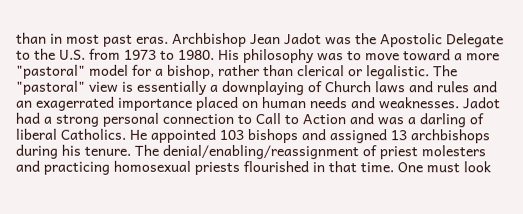than in most past eras. Archbishop Jean Jadot was the Apostolic Delegate to the U.S. from 1973 to 1980. His philosophy was to move toward a more "pastoral" model for a bishop, rather than clerical or legalistic. The "pastoral" view is essentially a downplaying of Church laws and rules and an exagerrated importance placed on human needs and weaknesses. Jadot had a strong personal connection to Call to Action and was a darling of liberal Catholics. He appointed 103 bishops and assigned 13 archbishops during his tenure. The denial/enabling/reassignment of priest molesters and practicing homosexual priests flourished in that time. One must look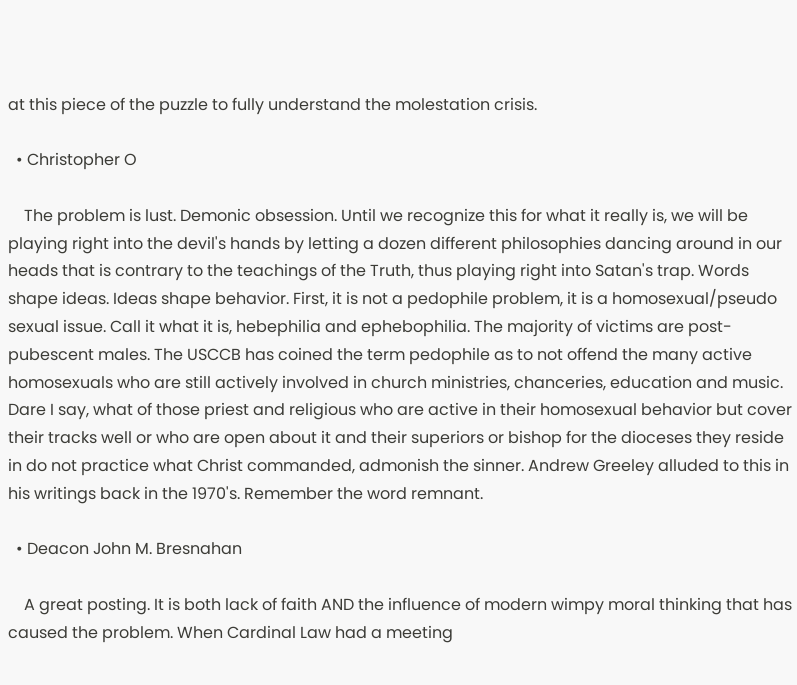at this piece of the puzzle to fully understand the molestation crisis.

  • Christopher O

    The problem is lust. Demonic obsession. Until we recognize this for what it really is, we will be playing right into the devil's hands by letting a dozen different philosophies dancing around in our heads that is contrary to the teachings of the Truth, thus playing right into Satan's trap. Words shape ideas. Ideas shape behavior. First, it is not a pedophile problem, it is a homosexual/pseudo sexual issue. Call it what it is, hebephilia and ephebophilia. The majority of victims are post-pubescent males. The USCCB has coined the term pedophile as to not offend the many active homosexuals who are still actively involved in church ministries, chanceries, education and music. Dare I say, what of those priest and religious who are active in their homosexual behavior but cover their tracks well or who are open about it and their superiors or bishop for the dioceses they reside in do not practice what Christ commanded, admonish the sinner. Andrew Greeley alluded to this in his writings back in the 1970's. Remember the word remnant.

  • Deacon John M. Bresnahan

    A great posting. It is both lack of faith AND the influence of modern wimpy moral thinking that has caused the problem. When Cardinal Law had a meeting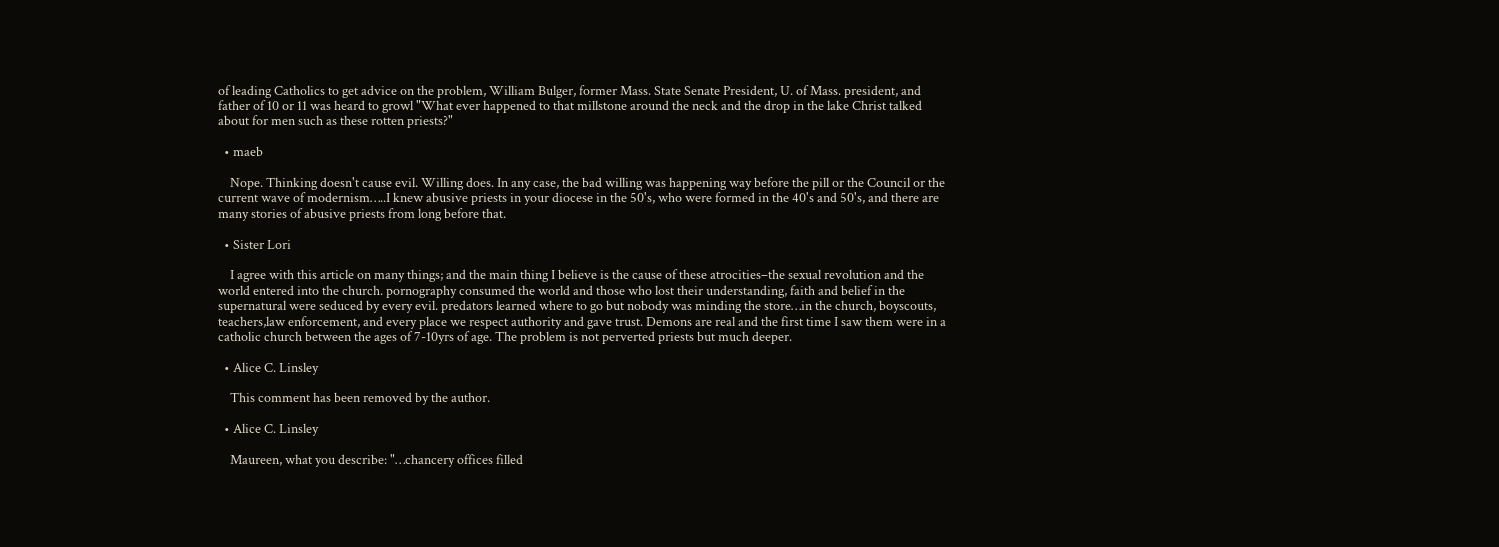of leading Catholics to get advice on the problem, William Bulger, former Mass. State Senate President, U. of Mass. president, and father of 10 or 11 was heard to growl "What ever happened to that millstone around the neck and the drop in the lake Christ talked about for men such as these rotten priests?"

  • maeb

    Nope. Thinking doesn't cause evil. Willing does. In any case, the bad willing was happening way before the pill or the Council or the current wave of modernism…..I knew abusive priests in your diocese in the 50's, who were formed in the 40's and 50's, and there are many stories of abusive priests from long before that.

  • Sister Lori

    I agree with this article on many things; and the main thing I believe is the cause of these atrocities–the sexual revolution and the world entered into the church. pornography consumed the world and those who lost their understanding, faith and belief in the supernatural were seduced by every evil. predators learned where to go but nobody was minding the store…in the church, boyscouts, teachers,law enforcement, and every place we respect authority and gave trust. Demons are real and the first time I saw them were in a catholic church between the ages of 7-10yrs of age. The problem is not perverted priests but much deeper.

  • Alice C. Linsley

    This comment has been removed by the author.

  • Alice C. Linsley

    Maureen, what you describe: "…chancery offices filled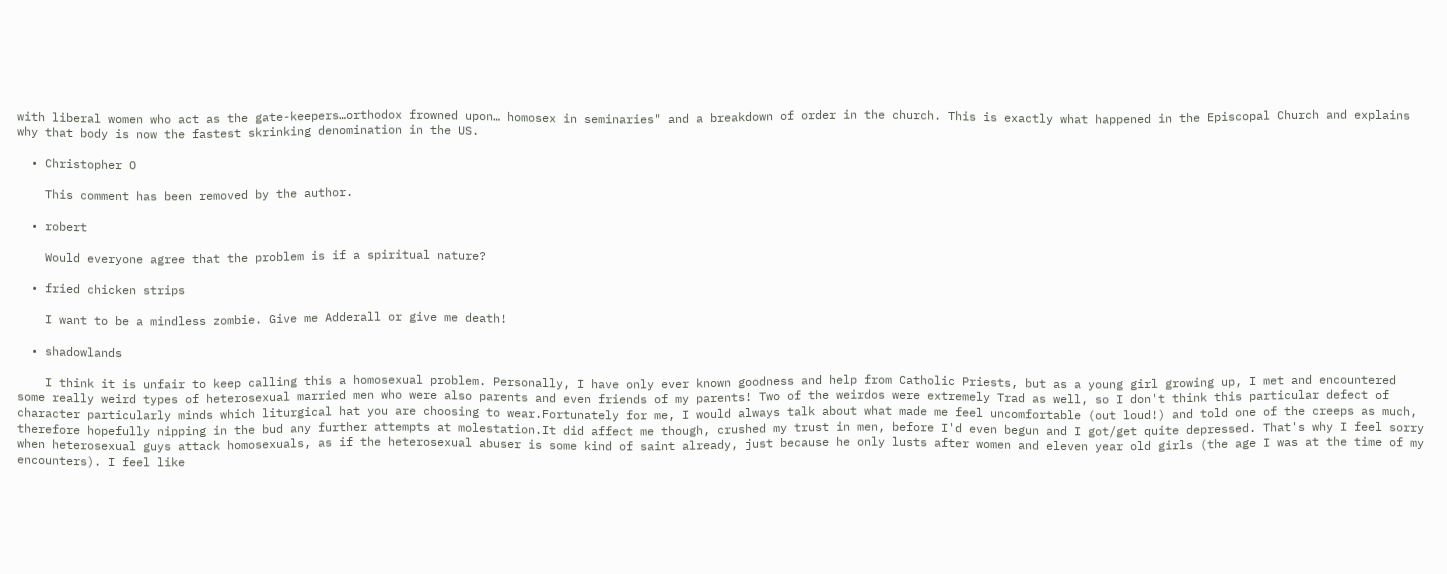with liberal women who act as the gate-keepers…orthodox frowned upon… homosex in seminaries" and a breakdown of order in the church. This is exactly what happened in the Episcopal Church and explains why that body is now the fastest skrinking denomination in the US.

  • Christopher O

    This comment has been removed by the author.

  • robert

    Would everyone agree that the problem is if a spiritual nature?

  • fried chicken strips

    I want to be a mindless zombie. Give me Adderall or give me death!

  • shadowlands

    I think it is unfair to keep calling this a homosexual problem. Personally, I have only ever known goodness and help from Catholic Priests, but as a young girl growing up, I met and encountered some really weird types of heterosexual married men who were also parents and even friends of my parents! Two of the weirdos were extremely Trad as well, so I don't think this particular defect of character particularly minds which liturgical hat you are choosing to wear.Fortunately for me, I would always talk about what made me feel uncomfortable (out loud!) and told one of the creeps as much, therefore hopefully nipping in the bud any further attempts at molestation.It did affect me though, crushed my trust in men, before I'd even begun and I got/get quite depressed. That's why I feel sorry when heterosexual guys attack homosexuals, as if the heterosexual abuser is some kind of saint already, just because he only lusts after women and eleven year old girls (the age I was at the time of my encounters). I feel like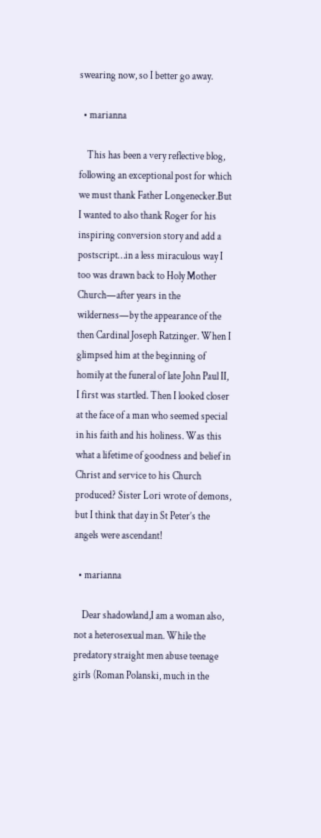swearing now, so I better go away.

  • marianna

    This has been a very reflective blog, following an exceptional post for which we must thank Father Longenecker.But I wanted to also thank Roger for his inspiring conversion story and add a postscript…in a less miraculous way I too was drawn back to Holy Mother Church—after years in the wilderness—by the appearance of the then Cardinal Joseph Ratzinger. When I glimpsed him at the beginning of homily at the funeral of late John Paul II, I first was startled. Then I looked closer at the face of a man who seemed special in his faith and his holiness. Was this what a lifetime of goodness and belief in Christ and service to his Church produced? Sister Lori wrote of demons, but I think that day in St Peter’s the angels were ascendant!

  • marianna

    Dear shadowland,I am a woman also, not a heterosexual man. While the predatory straight men abuse teenage girls (Roman Polanski, much in the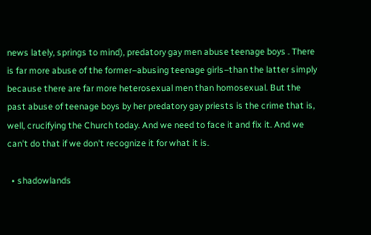news lately, springs to mind), predatory gay men abuse teenage boys . There is far more abuse of the former–abusing teenage girls–than the latter simply because there are far more heterosexual men than homosexual. But the past abuse of teenage boys by her predatory gay priests is the crime that is, well, crucifying the Church today. And we need to face it and fix it. And we can't do that if we don't recognize it for what it is.

  • shadowlands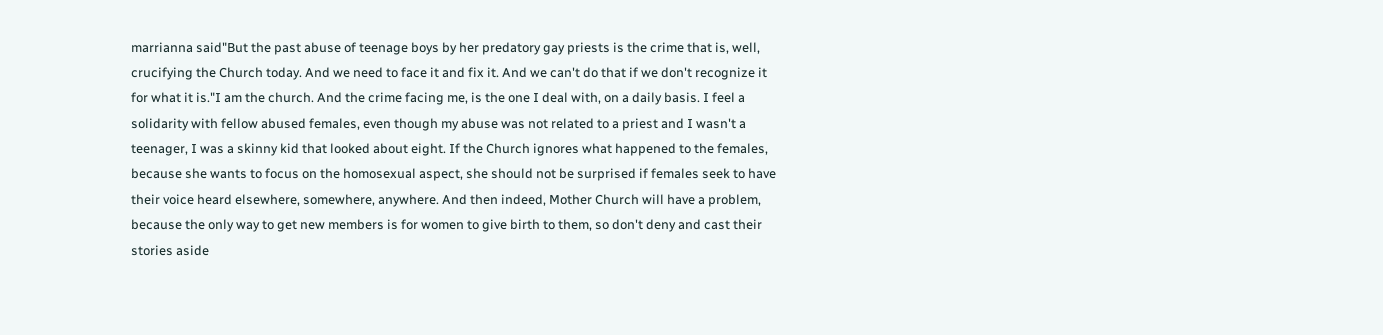marrianna said"But the past abuse of teenage boys by her predatory gay priests is the crime that is, well, crucifying the Church today. And we need to face it and fix it. And we can't do that if we don't recognize it for what it is."I am the church. And the crime facing me, is the one I deal with, on a daily basis. I feel a solidarity with fellow abused females, even though my abuse was not related to a priest and I wasn't a teenager, I was a skinny kid that looked about eight. If the Church ignores what happened to the females, because she wants to focus on the homosexual aspect, she should not be surprised if females seek to have their voice heard elsewhere, somewhere, anywhere. And then indeed, Mother Church will have a problem, because the only way to get new members is for women to give birth to them, so don't deny and cast their stories aside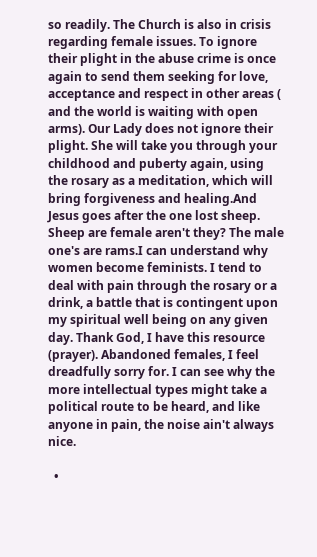so readily. The Church is also in crisis regarding female issues. To ignore their plight in the abuse crime is once again to send them seeking for love, acceptance and respect in other areas ( and the world is waiting with open arms). Our Lady does not ignore their plight. She will take you through your childhood and puberty again, using the rosary as a meditation, which will bring forgiveness and healing.And Jesus goes after the one lost sheep. Sheep are female aren't they? The male one's are rams.I can understand why women become feminists. I tend to deal with pain through the rosary or a drink, a battle that is contingent upon my spiritual well being on any given day. Thank God, I have this resource (prayer). Abandoned females, I feel dreadfully sorry for. I can see why the more intellectual types might take a political route to be heard, and like anyone in pain, the noise ain't always nice.

  •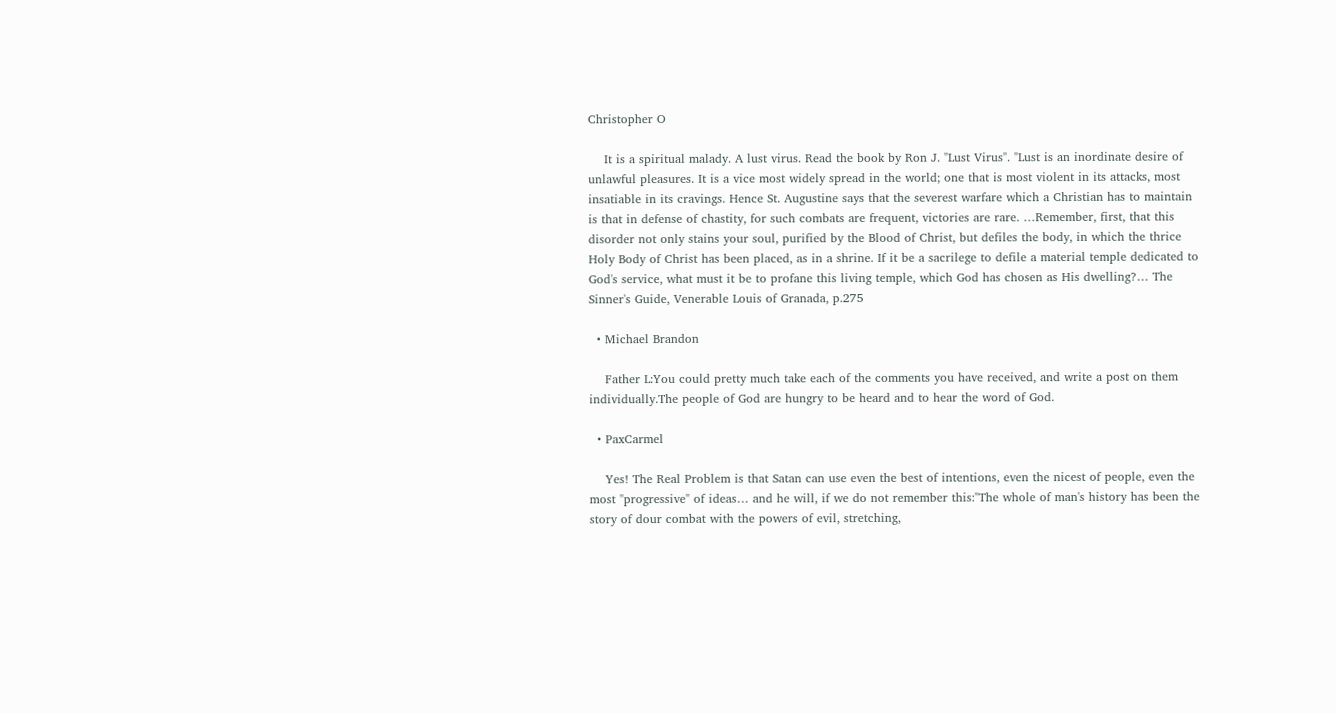Christopher O

    It is a spiritual malady. A lust virus. Read the book by Ron J. "Lust Virus". "Lust is an inordinate desire of unlawful pleasures. It is a vice most widely spread in the world; one that is most violent in its attacks, most insatiable in its cravings. Hence St. Augustine says that the severest warfare which a Christian has to maintain is that in defense of chastity, for such combats are frequent, victories are rare. …Remember, first, that this disorder not only stains your soul, purified by the Blood of Christ, but defiles the body, in which the thrice Holy Body of Christ has been placed, as in a shrine. If it be a sacrilege to defile a material temple dedicated to God's service, what must it be to profane this living temple, which God has chosen as His dwelling?… The Sinner's Guide, Venerable Louis of Granada, p.275

  • Michael Brandon

    Father L:You could pretty much take each of the comments you have received, and write a post on them individually.The people of God are hungry to be heard and to hear the word of God.

  • PaxCarmel

    Yes! The Real Problem is that Satan can use even the best of intentions, even the nicest of people, even the most "progressive" of ideas… and he will, if we do not remember this:"The whole of man's history has been the story of dour combat with the powers of evil, stretching,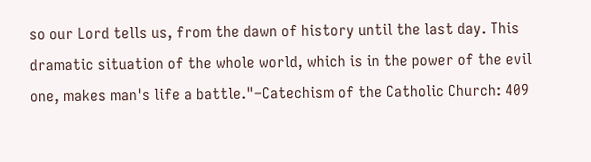so our Lord tells us, from the dawn of history until the last day. This dramatic situation of the whole world, which is in the power of the evil one, makes man's life a battle."–Catechism of the Catholic Church: 409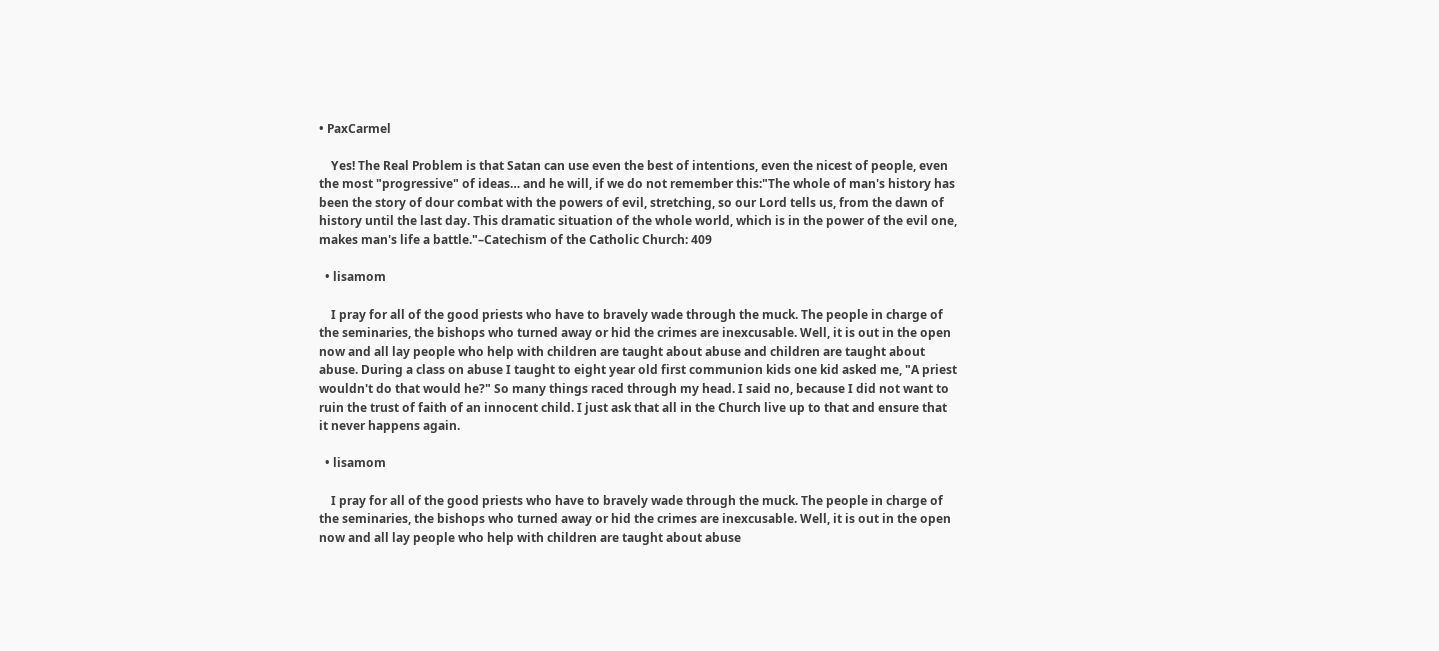• PaxCarmel

    Yes! The Real Problem is that Satan can use even the best of intentions, even the nicest of people, even the most "progressive" of ideas… and he will, if we do not remember this:"The whole of man's history has been the story of dour combat with the powers of evil, stretching, so our Lord tells us, from the dawn of history until the last day. This dramatic situation of the whole world, which is in the power of the evil one, makes man's life a battle."–Catechism of the Catholic Church: 409

  • lisamom

    I pray for all of the good priests who have to bravely wade through the muck. The people in charge of the seminaries, the bishops who turned away or hid the crimes are inexcusable. Well, it is out in the open now and all lay people who help with children are taught about abuse and children are taught about abuse. During a class on abuse I taught to eight year old first communion kids one kid asked me, "A priest wouldn't do that would he?" So many things raced through my head. I said no, because I did not want to ruin the trust of faith of an innocent child. I just ask that all in the Church live up to that and ensure that it never happens again.

  • lisamom

    I pray for all of the good priests who have to bravely wade through the muck. The people in charge of the seminaries, the bishops who turned away or hid the crimes are inexcusable. Well, it is out in the open now and all lay people who help with children are taught about abuse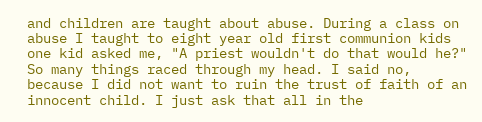and children are taught about abuse. During a class on abuse I taught to eight year old first communion kids one kid asked me, "A priest wouldn't do that would he?" So many things raced through my head. I said no, because I did not want to ruin the trust of faith of an innocent child. I just ask that all in the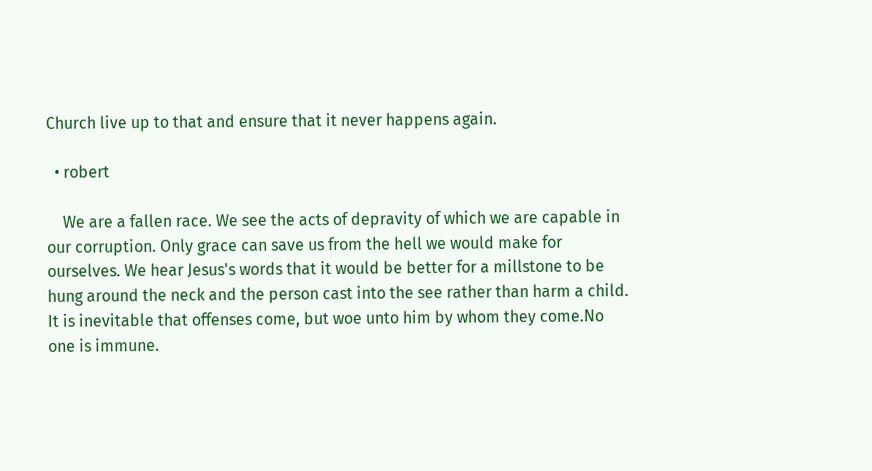Church live up to that and ensure that it never happens again.

  • robert

    We are a fallen race. We see the acts of depravity of which we are capable in our corruption. Only grace can save us from the hell we would make for ourselves. We hear Jesus's words that it would be better for a millstone to be hung around the neck and the person cast into the see rather than harm a child. It is inevitable that offenses come, but woe unto him by whom they come.No one is immune.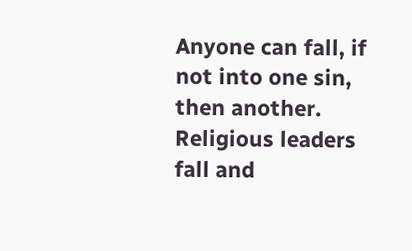Anyone can fall, if not into one sin, then another. Religious leaders fall and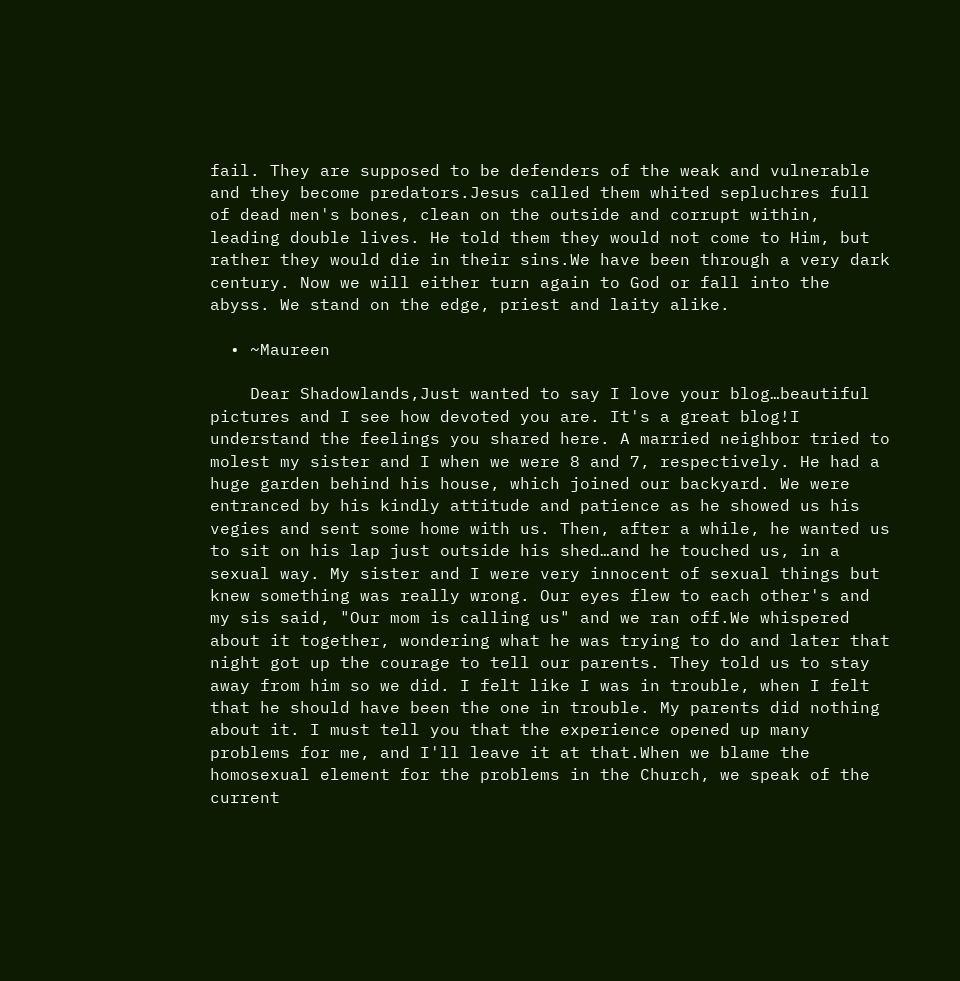fail. They are supposed to be defenders of the weak and vulnerable and they become predators.Jesus called them whited sepluchres full of dead men's bones, clean on the outside and corrupt within, leading double lives. He told them they would not come to Him, but rather they would die in their sins.We have been through a very dark century. Now we will either turn again to God or fall into the abyss. We stand on the edge, priest and laity alike.

  • ~Maureen

    Dear Shadowlands,Just wanted to say I love your blog…beautiful pictures and I see how devoted you are. It's a great blog!I understand the feelings you shared here. A married neighbor tried to molest my sister and I when we were 8 and 7, respectively. He had a huge garden behind his house, which joined our backyard. We were entranced by his kindly attitude and patience as he showed us his vegies and sent some home with us. Then, after a while, he wanted us to sit on his lap just outside his shed…and he touched us, in a sexual way. My sister and I were very innocent of sexual things but knew something was really wrong. Our eyes flew to each other's and my sis said, "Our mom is calling us" and we ran off.We whispered about it together, wondering what he was trying to do and later that night got up the courage to tell our parents. They told us to stay away from him so we did. I felt like I was in trouble, when I felt that he should have been the one in trouble. My parents did nothing about it. I must tell you that the experience opened up many problems for me, and I'll leave it at that.When we blame the homosexual element for the problems in the Church, we speak of the current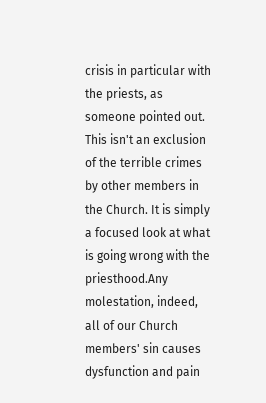crisis in particular with the priests, as someone pointed out. This isn't an exclusion of the terrible crimes by other members in the Church. It is simply a focused look at what is going wrong with the priesthood.Any molestation, indeed, all of our Church members' sin causes dysfunction and pain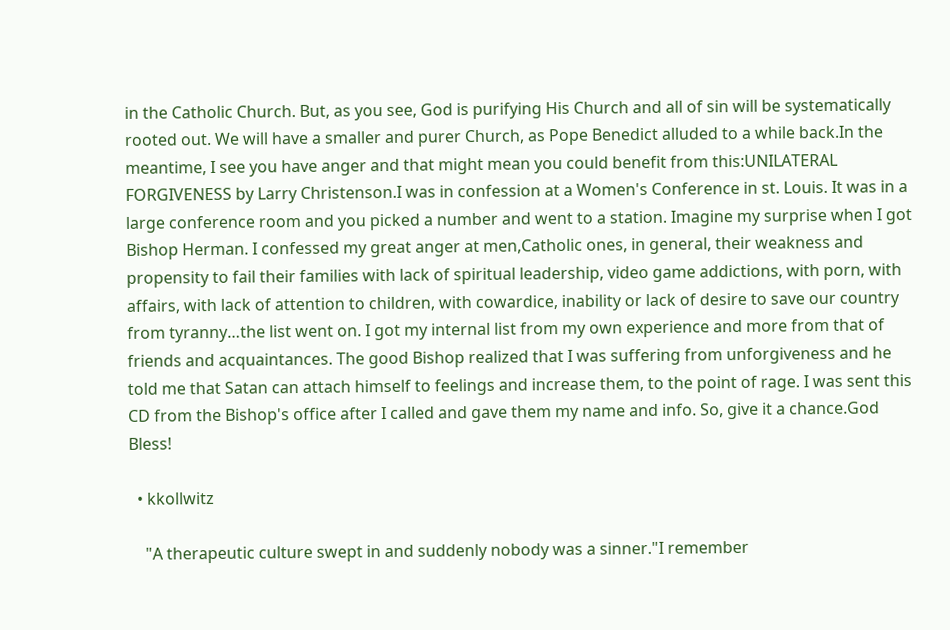in the Catholic Church. But, as you see, God is purifying His Church and all of sin will be systematically rooted out. We will have a smaller and purer Church, as Pope Benedict alluded to a while back.In the meantime, I see you have anger and that might mean you could benefit from this:UNILATERAL FORGIVENESS by Larry Christenson.I was in confession at a Women's Conference in st. Louis. It was in a large conference room and you picked a number and went to a station. Imagine my surprise when I got Bishop Herman. I confessed my great anger at men,Catholic ones, in general, their weakness and propensity to fail their families with lack of spiritual leadership, video game addictions, with porn, with affairs, with lack of attention to children, with cowardice, inability or lack of desire to save our country from tyranny…the list went on. I got my internal list from my own experience and more from that of friends and acquaintances. The good Bishop realized that I was suffering from unforgiveness and he told me that Satan can attach himself to feelings and increase them, to the point of rage. I was sent this CD from the Bishop's office after I called and gave them my name and info. So, give it a chance.God Bless!

  • kkollwitz

    "A therapeutic culture swept in and suddenly nobody was a sinner."I remember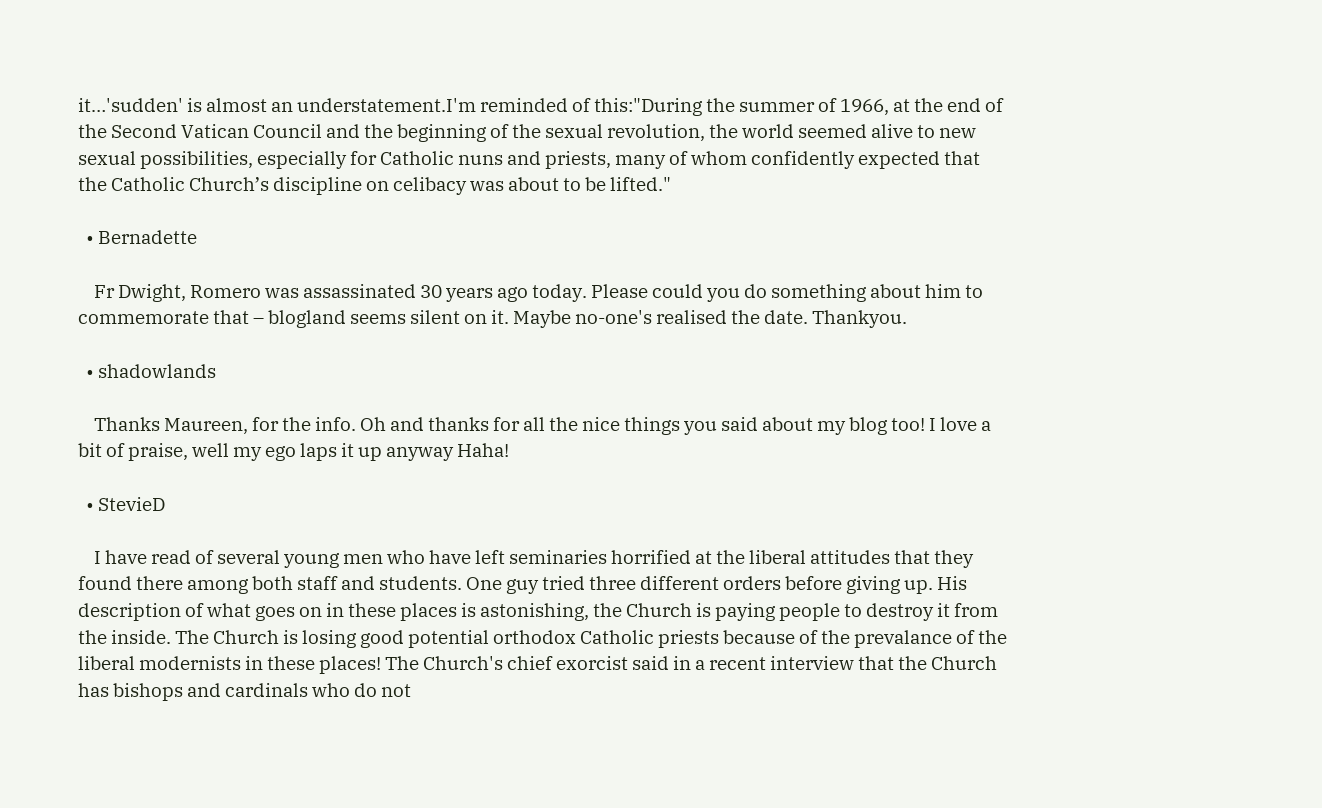it…'sudden' is almost an understatement.I'm reminded of this:"During the summer of 1966, at the end of the Second Vatican Council and the beginning of the sexual revolution, the world seemed alive to new sexual possibilities, especially for Catholic nuns and priests, many of whom confidently expected that the Catholic Church’s discipline on celibacy was about to be lifted."

  • Bernadette

    Fr Dwight, Romero was assassinated 30 years ago today. Please could you do something about him to commemorate that – blogland seems silent on it. Maybe no-one's realised the date. Thankyou.

  • shadowlands

    Thanks Maureen, for the info. Oh and thanks for all the nice things you said about my blog too! I love a bit of praise, well my ego laps it up anyway Haha!

  • StevieD

    I have read of several young men who have left seminaries horrified at the liberal attitudes that they found there among both staff and students. One guy tried three different orders before giving up. His description of what goes on in these places is astonishing, the Church is paying people to destroy it from the inside. The Church is losing good potential orthodox Catholic priests because of the prevalance of the liberal modernists in these places! The Church's chief exorcist said in a recent interview that the Church has bishops and cardinals who do not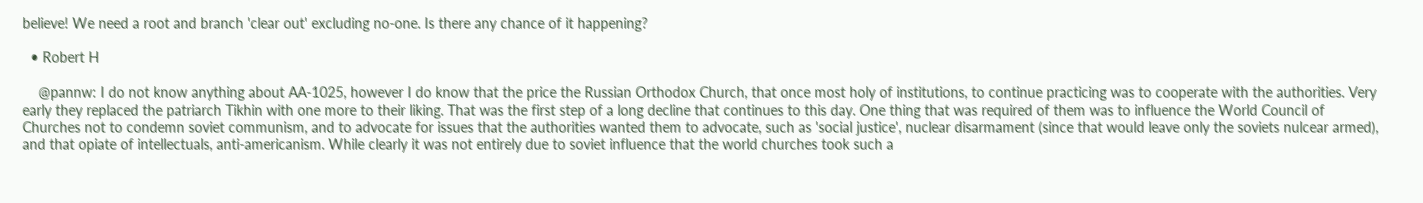believe! We need a root and branch 'clear out' excluding no-one. Is there any chance of it happening?

  • Robert H

    @pannw: I do not know anything about AA-1025, however I do know that the price the Russian Orthodox Church, that once most holy of institutions, to continue practicing was to cooperate with the authorities. Very early they replaced the patriarch Tikhin with one more to their liking. That was the first step of a long decline that continues to this day. One thing that was required of them was to influence the World Council of Churches not to condemn soviet communism, and to advocate for issues that the authorities wanted them to advocate, such as 'social justice', nuclear disarmament (since that would leave only the soviets nulcear armed), and that opiate of intellectuals, anti-americanism. While clearly it was not entirely due to soviet influence that the world churches took such a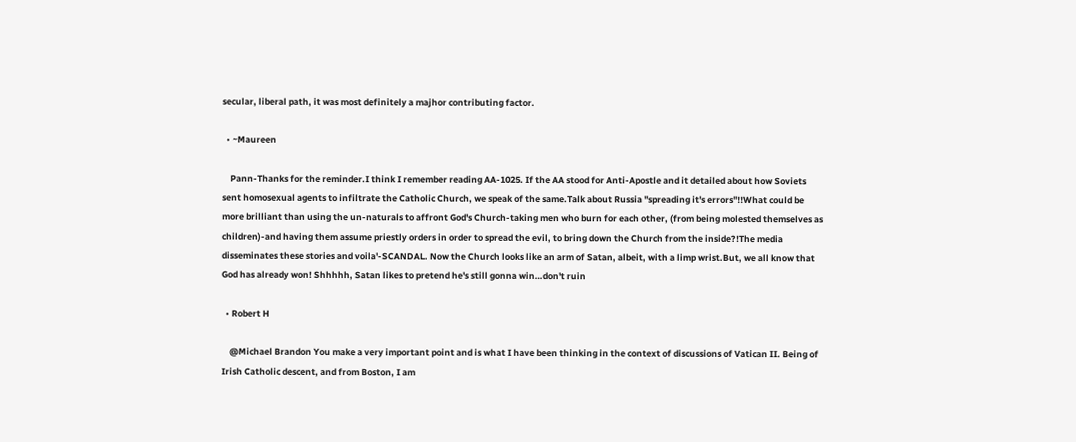secular, liberal path, it was most definitely a majhor contributing factor.

  • ~Maureen

    Pann-Thanks for the reminder.I think I remember reading AA-1025. If the AA stood for Anti-Apostle and it detailed about how Soviets sent homosexual agents to infiltrate the Catholic Church, we speak of the same.Talk about Russia "spreading it's errors"!!What could be more brilliant than using the un-naturals to affront God's Church-taking men who burn for each other, (from being molested themselves as children)-and having them assume priestly orders in order to spread the evil, to bring down the Church from the inside?!The media disseminates these stories and voila'-SCANDAL. Now the Church looks like an arm of Satan, albeit, with a limp wrist.But, we all know that God has already won! Shhhhh, Satan likes to pretend he's still gonna win…don't ruin

  • Robert H

    @Michael Brandon You make a very important point and is what I have been thinking in the context of discussions of Vatican II. Being of Irish Catholic descent, and from Boston, I am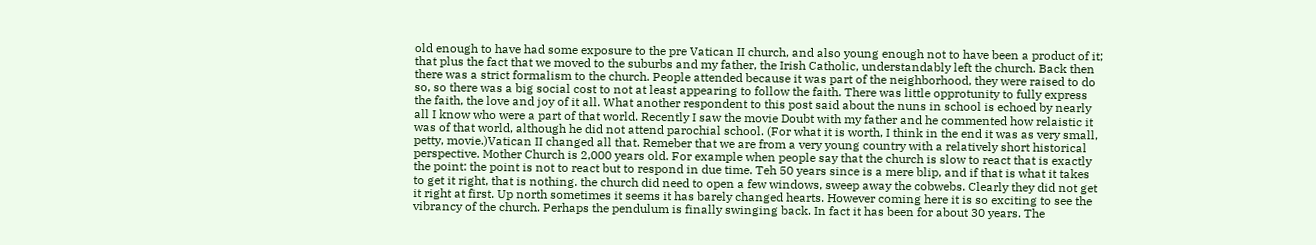old enough to have had some exposure to the pre Vatican II church, and also young enough not to have been a product of it; that plus the fact that we moved to the suburbs and my father, the Irish Catholic, understandably left the church. Back then there was a strict formalism to the church. People attended because it was part of the neighborhood, they were raised to do so, so there was a big social cost to not at least appearing to follow the faith. There was little opprotunity to fully express the faith, the love and joy of it all. What another respondent to this post said about the nuns in school is echoed by nearly all I know who were a part of that world. Recently I saw the movie Doubt with my father and he commented how relaistic it was of that world, although he did not attend parochial school. (For what it is worth, I think in the end it was as very small, petty, movie.)Vatican II changed all that. Remeber that we are from a very young country with a relatively short historical perspective. Mother Church is 2,000 years old. For example when people say that the church is slow to react that is exactly the point: the point is not to react but to respond in due time. Teh 50 years since is a mere blip, and if that is what it takes to get it right, that is nothing. the church did need to open a few windows, sweep away the cobwebs. Clearly they did not get it right at first. Up north sometimes it seems it has barely changed hearts. However coming here it is so exciting to see the vibrancy of the church. Perhaps the pendulum is finally swinging back. In fact it has been for about 30 years. The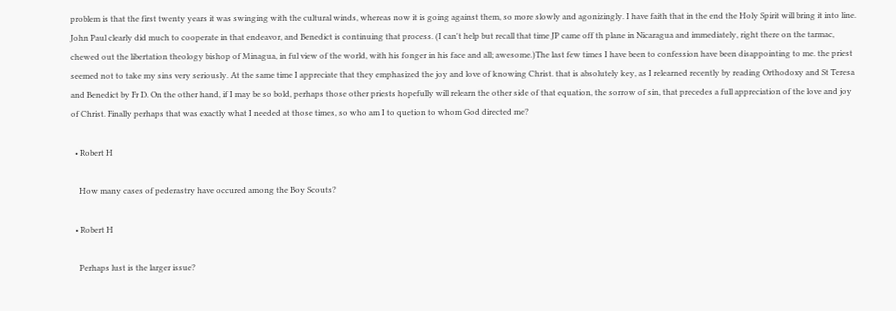problem is that the first twenty years it was swinging with the cultural winds, whereas now it is going against them, so more slowly and agonizingly. I have faith that in the end the Holy Spirit will bring it into line. John Paul clearly did much to cooperate in that endeavor, and Benedict is continuing that process. (I can't help but recall that time JP came off th plane in Nicaragua and immediately, right there on the tarmac, chewed out the libertation theology bishop of Minagua, in ful view of the world, with his fonger in his face and all; awesome.)The last few times I have been to confession have been disappointing to me. the priest seemed not to take my sins very seriously. At the same time I appreciate that they emphasized the joy and love of knowing Christ. that is absolutely key, as I relearned recently by reading Orthodoxy and St Teresa and Benedict by Fr D. On the other hand, if I may be so bold, perhaps those other priests hopefully will relearn the other side of that equation, the sorrow of sin, that precedes a full appreciation of the love and joy of Christ. Finally perhaps that was exactly what I needed at those times, so who am I to quetion to whom God directed me?

  • Robert H

    How many cases of pederastry have occured among the Boy Scouts?

  • Robert H

    Perhaps lust is the larger issue?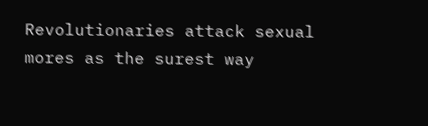Revolutionaries attack sexual mores as the surest way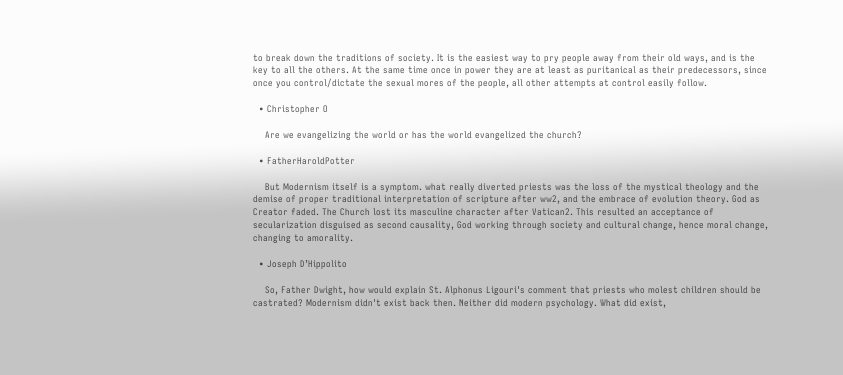to break down the traditions of society. It is the easiest way to pry people away from their old ways, and is the key to all the others. At the same time once in power they are at least as puritanical as their predecessors, since once you control/dictate the sexual mores of the people, all other attempts at control easily follow.

  • Christopher O

    Are we evangelizing the world or has the world evangelized the church?

  • FatherHaroldPotter

    But Modernism itself is a symptom. what really diverted priests was the loss of the mystical theology and the demise of proper traditional interpretation of scripture after ww2, and the embrace of evolution theory. God as Creator faded. The Church lost its masculine character after Vatican2. This resulted an acceptance of secularization disguised as second causality, God working through society and cultural change, hence moral change, changing to amorality.

  • Joseph D’Hippolito

    So, Father Dwight, how would explain St. Alphonus Ligouri's comment that priests who molest children should be castrated? Modernism didn't exist back then. Neither did modern psychology. What did exist,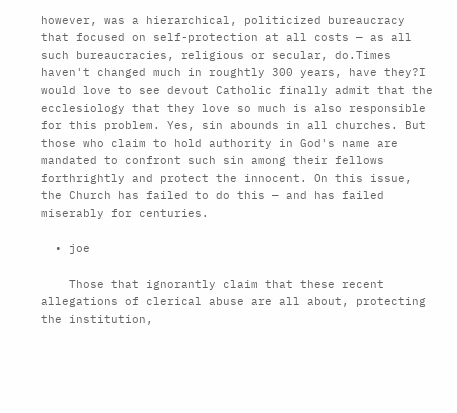however, was a hierarchical, politicized bureaucracy that focused on self-protection at all costs — as all such bureaucracies, religious or secular, do.Times haven't changed much in roughtly 300 years, have they?I would love to see devout Catholic finally admit that the ecclesiology that they love so much is also responsible for this problem. Yes, sin abounds in all churches. But those who claim to hold authority in God's name are mandated to confront such sin among their fellows forthrightly and protect the innocent. On this issue, the Church has failed to do this — and has failed miserably for centuries.

  • joe

    Those that ignorantly claim that these recent allegations of clerical abuse are all about, protecting the institution,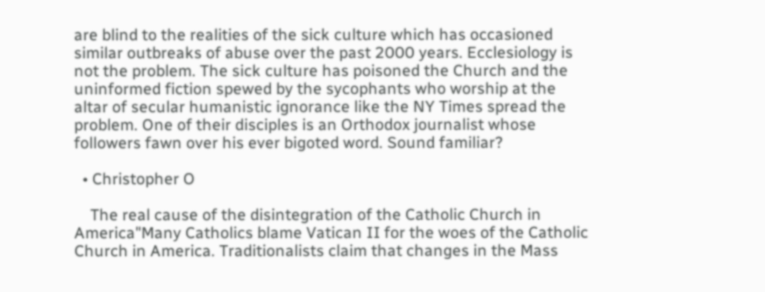are blind to the realities of the sick culture which has occasioned similar outbreaks of abuse over the past 2000 years. Ecclesiology is not the problem. The sick culture has poisoned the Church and the uninformed fiction spewed by the sycophants who worship at the altar of secular humanistic ignorance like the NY Times spread the problem. One of their disciples is an Orthodox journalist whose followers fawn over his ever bigoted word. Sound familiar?

  • Christopher O

    The real cause of the disintegration of the Catholic Church in America"Many Catholics blame Vatican II for the woes of the Catholic Church in America. Traditionalists claim that changes in the Mass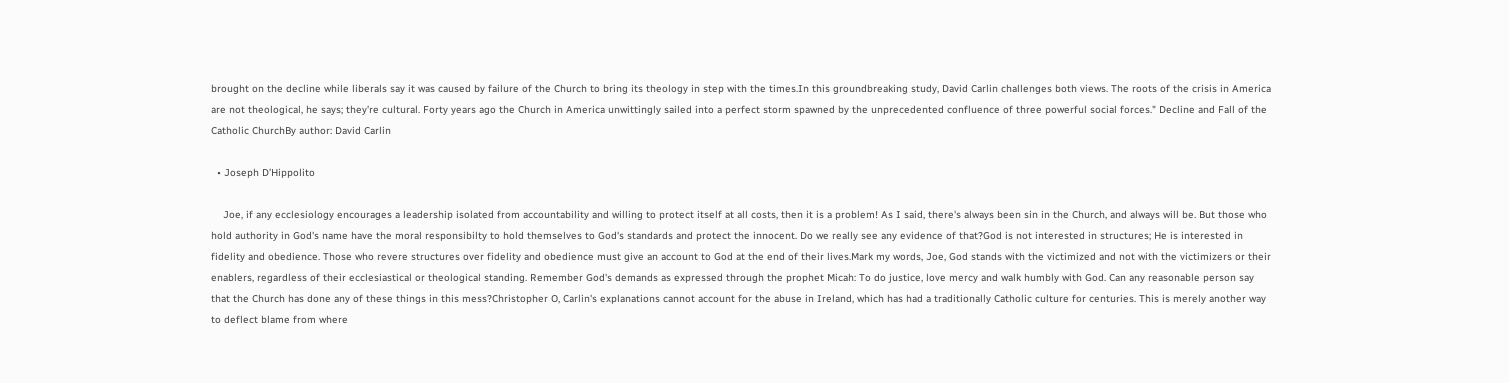brought on the decline while liberals say it was caused by failure of the Church to bring its theology in step with the times.In this groundbreaking study, David Carlin challenges both views. The roots of the crisis in America are not theological, he says; they’re cultural. Forty years ago the Church in America unwittingly sailed into a perfect storm spawned by the unprecedented confluence of three powerful social forces." Decline and Fall of the Catholic ChurchBy author: David Carlin

  • Joseph D’Hippolito

    Joe, if any ecclesiology encourages a leadership isolated from accountability and willing to protect itself at all costs, then it is a problem! As I said, there's always been sin in the Church, and always will be. But those who hold authority in God's name have the moral responsibilty to hold themselves to God's standards and protect the innocent. Do we really see any evidence of that?God is not interested in structures; He is interested in fidelity and obedience. Those who revere structures over fidelity and obedience must give an account to God at the end of their lives.Mark my words, Joe, God stands with the victimized and not with the victimizers or their enablers, regardless of their ecclesiastical or theological standing. Remember God's demands as expressed through the prophet Micah: To do justice, love mercy and walk humbly with God. Can any reasonable person say that the Church has done any of these things in this mess?Christopher O, Carlin's explanations cannot account for the abuse in Ireland, which has had a traditionally Catholic culture for centuries. This is merely another way to deflect blame from where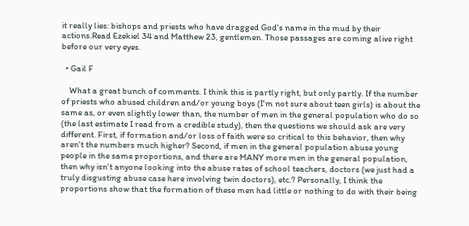it really lies: bishops and priests who have dragged God's name in the mud by their actions.Read Ezekiel 34 and Matthew 23, gentlemen. Those passages are coming alive right before our very eyes.

  • Gail F

    What a great bunch of comments. I think this is partly right, but only partly. If the number of priests who abused children and/or young boys (I'm not sure about teen girls) is about the same as, or even slightly lower than, the number of men in the general population who do so (the last estimate I read from a credible study), then the questions we should ask are very different. First, if formation and/or loss of faith were so critical to this behavior, then why aren't the numbers much higher? Second, if men in the general population abuse young people in the same proportions, and there are MANY more men in the general population, then why isn't anyone looking into the abuse rates of school teachers, doctors (we just had a truly disgusting abuse case here involving twin doctors), etc.? Personally, I think the proportions show that the formation of these men had little or nothing to do with their being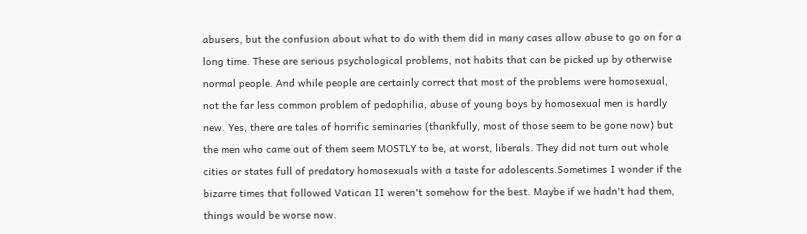abusers, but the confusion about what to do with them did in many cases allow abuse to go on for a long time. These are serious psychological problems, not habits that can be picked up by otherwise normal people. And while people are certainly correct that most of the problems were homosexual, not the far less common problem of pedophilia, abuse of young boys by homosexual men is hardly new. Yes, there are tales of horrific seminaries (thankfully, most of those seem to be gone now) but the men who came out of them seem MOSTLY to be, at worst, liberals. They did not turn out whole cities or states full of predatory homosexuals with a taste for adolescents.Sometimes I wonder if the bizarre times that followed Vatican II weren't somehow for the best. Maybe if we hadn't had them, things would be worse now.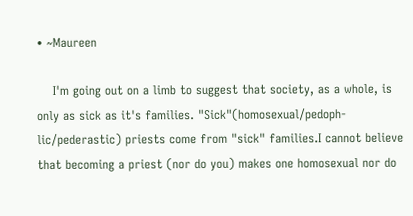• ~Maureen

    I'm going out on a limb to suggest that society, as a whole, is only as sick as it's families. "Sick"(homosexual/pedoph-lic/pederastic) priests come from "sick" families.I cannot believe that becoming a priest (nor do you) makes one homosexual nor do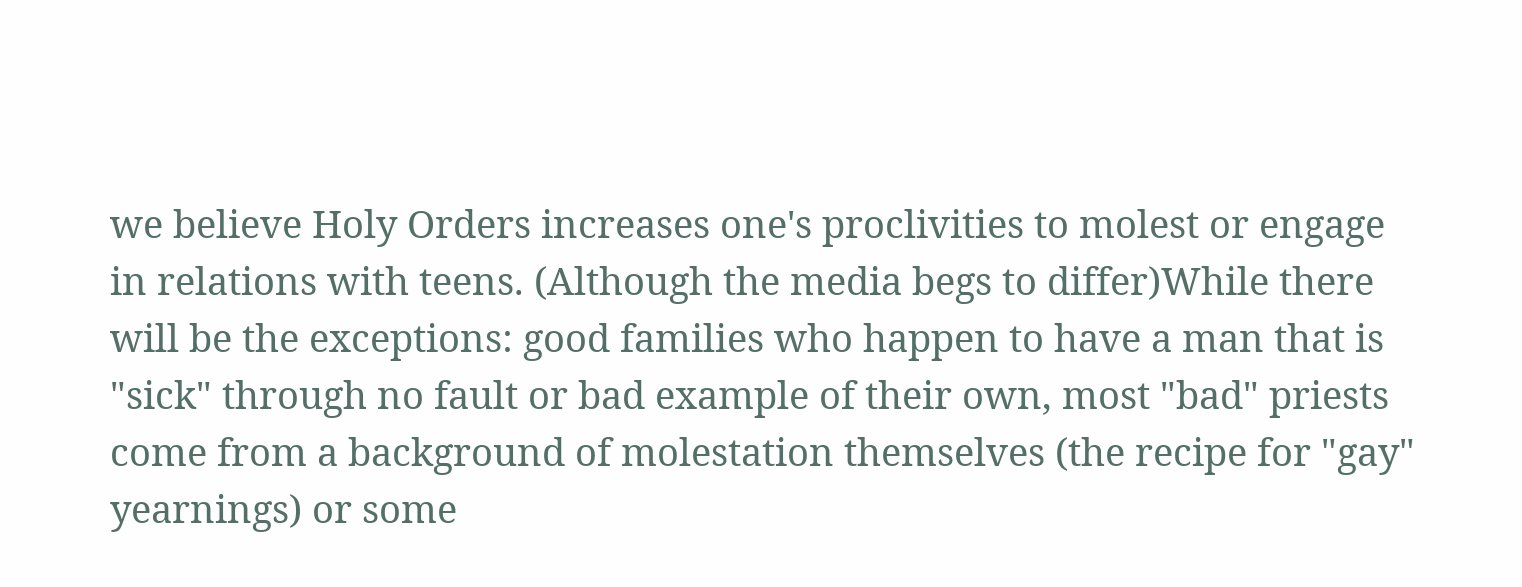we believe Holy Orders increases one's proclivities to molest or engage in relations with teens. (Although the media begs to differ)While there will be the exceptions: good families who happen to have a man that is "sick" through no fault or bad example of their own, most "bad" priests come from a background of molestation themselves (the recipe for "gay" yearnings) or some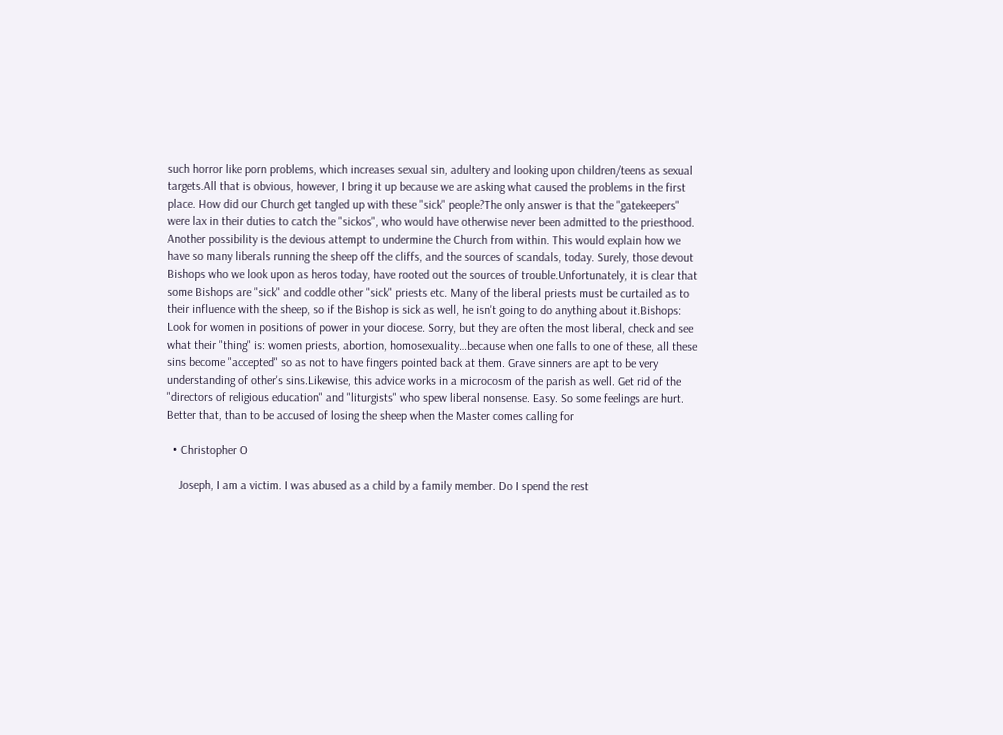such horror like porn problems, which increases sexual sin, adultery and looking upon children/teens as sexual targets.All that is obvious, however, I bring it up because we are asking what caused the problems in the first place. How did our Church get tangled up with these "sick" people?The only answer is that the "gatekeepers" were lax in their duties to catch the "sickos", who would have otherwise never been admitted to the priesthood. Another possibility is the devious attempt to undermine the Church from within. This would explain how we have so many liberals running the sheep off the cliffs, and the sources of scandals, today. Surely, those devout Bishops who we look upon as heros today, have rooted out the sources of trouble.Unfortunately, it is clear that some Bishops are "sick" and coddle other "sick" priests etc. Many of the liberal priests must be curtailed as to their influence with the sheep, so if the Bishop is sick as well, he isn't going to do anything about it.Bishops: Look for women in positions of power in your diocese. Sorry, but they are often the most liberal, check and see what their "thing" is: women priests, abortion, homosexuality…because when one falls to one of these, all these sins become "accepted" so as not to have fingers pointed back at them. Grave sinners are apt to be very understanding of other's sins.Likewise, this advice works in a microcosm of the parish as well. Get rid of the "directors of religious education" and "liturgists" who spew liberal nonsense. Easy. So some feelings are hurt. Better that, than to be accused of losing the sheep when the Master comes calling for

  • Christopher O

    Joseph, I am a victim. I was abused as a child by a family member. Do I spend the rest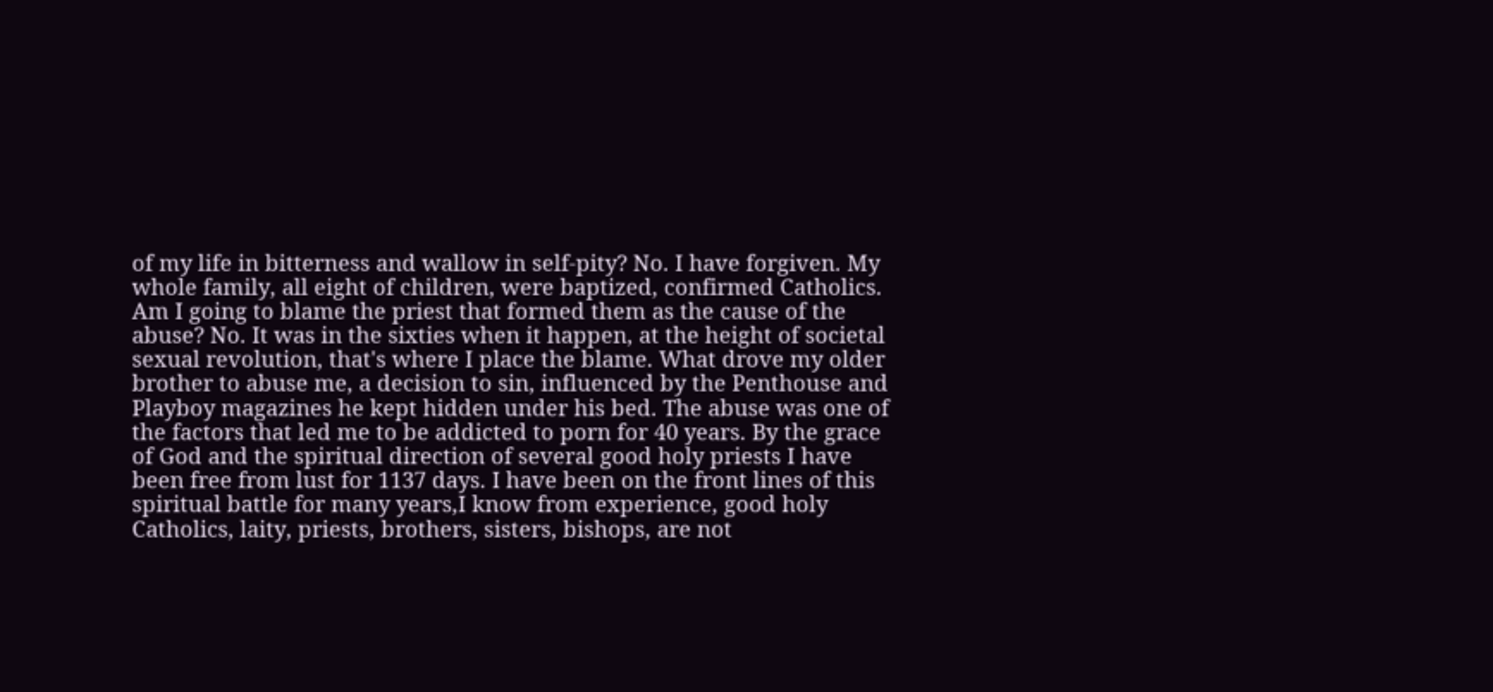of my life in bitterness and wallow in self-pity? No. I have forgiven. My whole family, all eight of children, were baptized, confirmed Catholics. Am I going to blame the priest that formed them as the cause of the abuse? No. It was in the sixties when it happen, at the height of societal sexual revolution, that's where I place the blame. What drove my older brother to abuse me, a decision to sin, influenced by the Penthouse and Playboy magazines he kept hidden under his bed. The abuse was one of the factors that led me to be addicted to porn for 40 years. By the grace of God and the spiritual direction of several good holy priests I have been free from lust for 1137 days. I have been on the front lines of this spiritual battle for many years,I know from experience, good holy Catholics, laity, priests, brothers, sisters, bishops, are not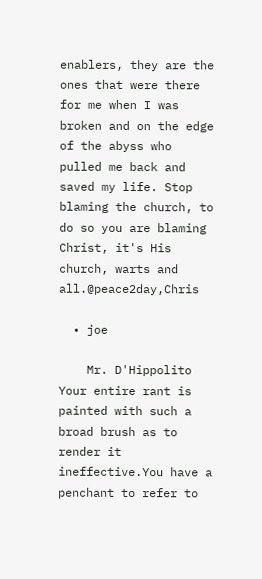enablers, they are the ones that were there for me when I was broken and on the edge of the abyss who pulled me back and saved my life. Stop blaming the church, to do so you are blaming Christ, it's His church, warts and all.@peace2day,Chris

  • joe

    Mr. D'Hippolito Your entire rant is painted with such a broad brush as to render it ineffective.You have a penchant to refer to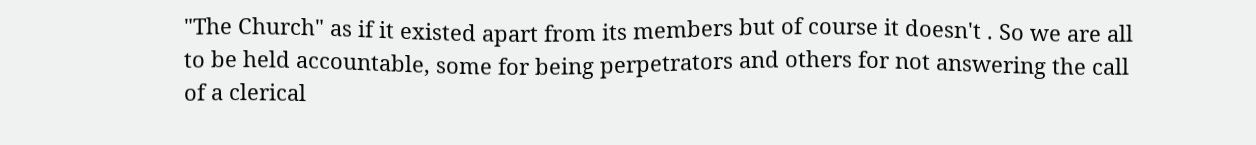"The Church" as if it existed apart from its members but of course it doesn't . So we are all to be held accountable, some for being perpetrators and others for not answering the call of a clerical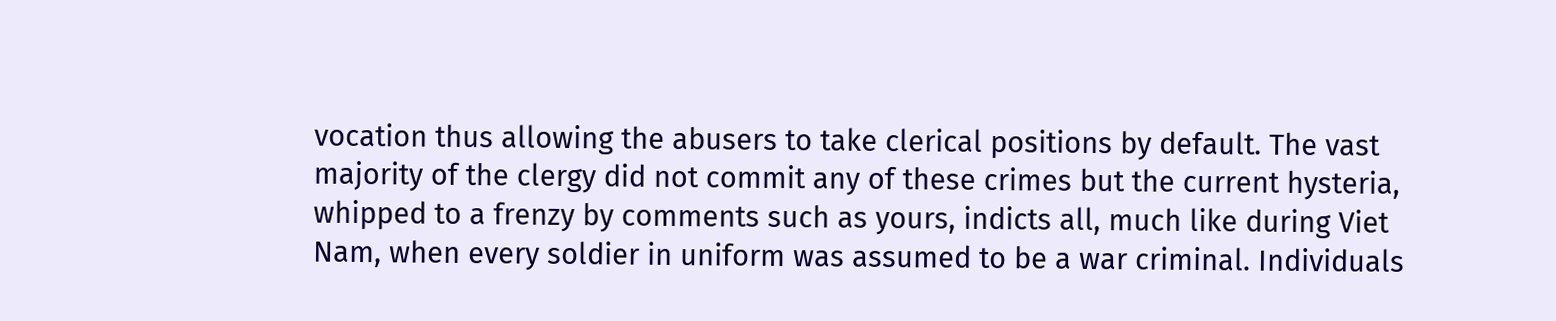vocation thus allowing the abusers to take clerical positions by default. The vast majority of the clergy did not commit any of these crimes but the current hysteria, whipped to a frenzy by comments such as yours, indicts all, much like during Viet Nam, when every soldier in uniform was assumed to be a war criminal. Individuals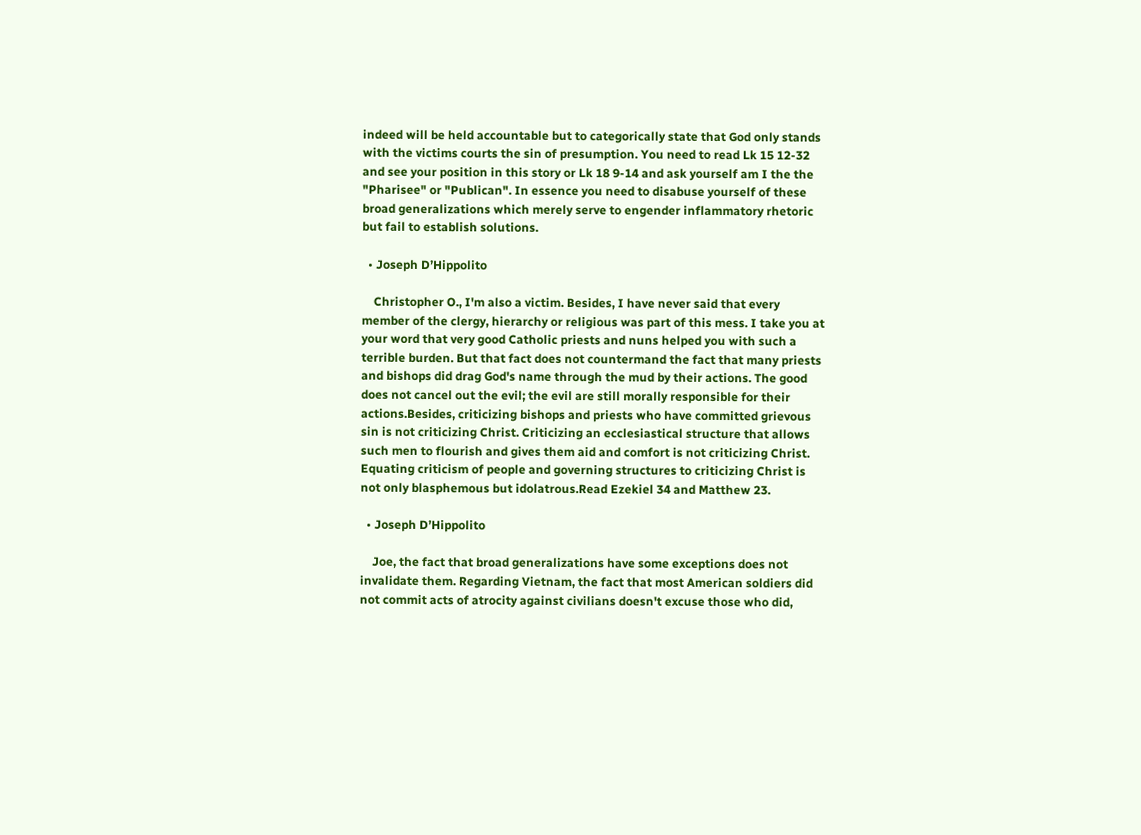indeed will be held accountable but to categorically state that God only stands with the victims courts the sin of presumption. You need to read Lk 15 12-32 and see your position in this story or Lk 18 9-14 and ask yourself am I the the "Pharisee" or "Publican". In essence you need to disabuse yourself of these broad generalizations which merely serve to engender inflammatory rhetoric but fail to establish solutions.

  • Joseph D’Hippolito

    Christopher O., I'm also a victim. Besides, I have never said that every member of the clergy, hierarchy or religious was part of this mess. I take you at your word that very good Catholic priests and nuns helped you with such a terrible burden. But that fact does not countermand the fact that many priests and bishops did drag God's name through the mud by their actions. The good does not cancel out the evil; the evil are still morally responsible for their actions.Besides, criticizing bishops and priests who have committed grievous sin is not criticizing Christ. Criticizing an ecclesiastical structure that allows such men to flourish and gives them aid and comfort is not criticizing Christ. Equating criticism of people and governing structures to criticizing Christ is not only blasphemous but idolatrous.Read Ezekiel 34 and Matthew 23.

  • Joseph D’Hippolito

    Joe, the fact that broad generalizations have some exceptions does not invalidate them. Regarding Vietnam, the fact that most American soldiers did not commit acts of atrocity against civilians doesn't excuse those who did,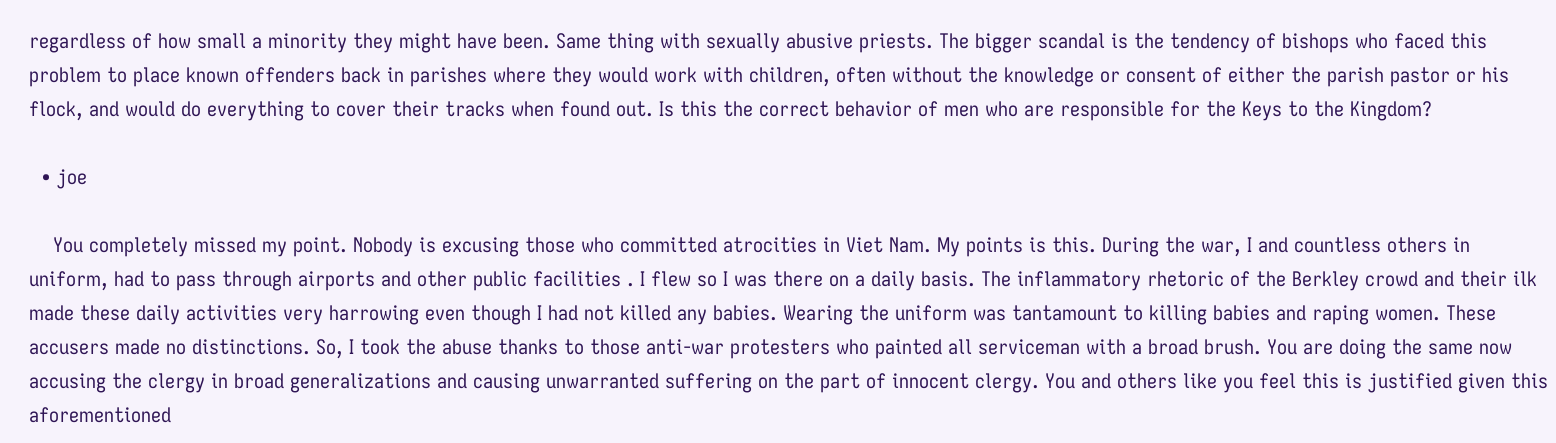regardless of how small a minority they might have been. Same thing with sexually abusive priests. The bigger scandal is the tendency of bishops who faced this problem to place known offenders back in parishes where they would work with children, often without the knowledge or consent of either the parish pastor or his flock, and would do everything to cover their tracks when found out. Is this the correct behavior of men who are responsible for the Keys to the Kingdom?

  • joe

    You completely missed my point. Nobody is excusing those who committed atrocities in Viet Nam. My points is this. During the war, I and countless others in uniform, had to pass through airports and other public facilities . I flew so I was there on a daily basis. The inflammatory rhetoric of the Berkley crowd and their ilk made these daily activities very harrowing even though I had not killed any babies. Wearing the uniform was tantamount to killing babies and raping women. These accusers made no distinctions. So, I took the abuse thanks to those anti-war protesters who painted all serviceman with a broad brush. You are doing the same now accusing the clergy in broad generalizations and causing unwarranted suffering on the part of innocent clergy. You and others like you feel this is justified given this aforementioned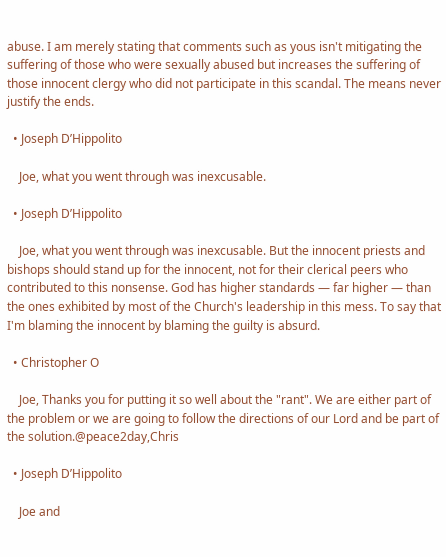abuse. I am merely stating that comments such as yous isn't mitigating the suffering of those who were sexually abused but increases the suffering of those innocent clergy who did not participate in this scandal. The means never justify the ends.

  • Joseph D’Hippolito

    Joe, what you went through was inexcusable.

  • Joseph D’Hippolito

    Joe, what you went through was inexcusable. But the innocent priests and bishops should stand up for the innocent, not for their clerical peers who contributed to this nonsense. God has higher standards — far higher — than the ones exhibited by most of the Church's leadership in this mess. To say that I'm blaming the innocent by blaming the guilty is absurd.

  • Christopher O

    Joe, Thanks you for putting it so well about the "rant". We are either part of the problem or we are going to follow the directions of our Lord and be part of the solution.@peace2day,Chris

  • Joseph D’Hippolito

    Joe and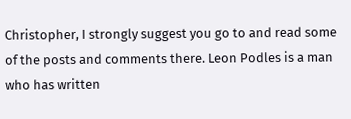Christopher, I strongly suggest you go to and read some of the posts and comments there. Leon Podles is a man who has written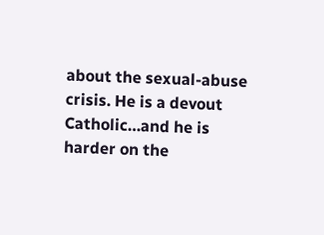about the sexual-abuse crisis. He is a devout Catholic…and he is harder on the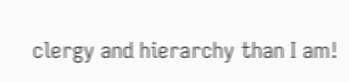clergy and hierarchy than I am!